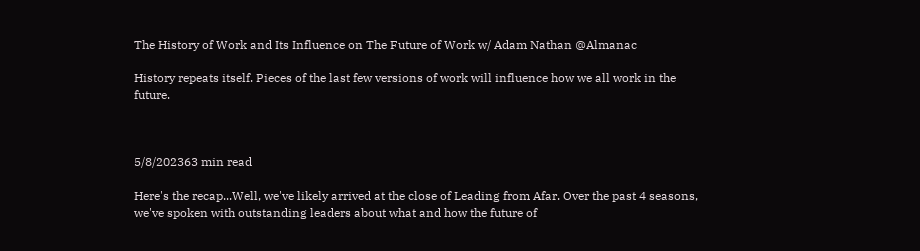The History of Work and Its Influence on The Future of Work w/ Adam Nathan @Almanac

History repeats itself. Pieces of the last few versions of work will influence how we all work in the future.



5/8/202363 min read

Here's the recap...Well, we've likely arrived at the close of Leading from Afar. Over the past 4 seasons, we've spoken with outstanding leaders about what and how the future of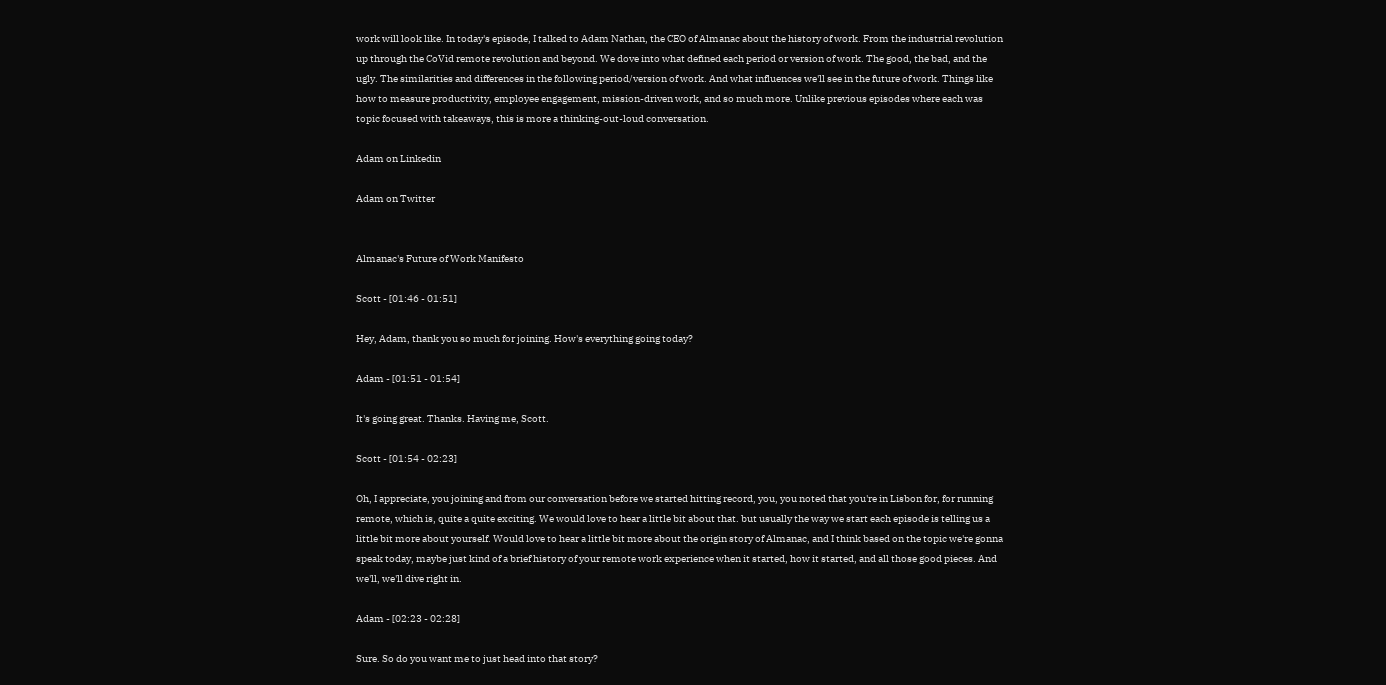work will look like. In today's episode, I talked to Adam Nathan, the CEO of Almanac about the history of work. From the industrial revolution up through the CoVid remote revolution and beyond. We dove into what defined each period or version of work. The good, the bad, and the ugly. The similarities and differences in the following period/version of work. And what influences we'll see in the future of work. Things like how to measure productivity, employee engagement, mission-driven work, and so much more. Unlike previous episodes where each was topic focused with takeaways, this is more a thinking-out-loud conversation.

Adam on Linkedin

Adam on Twitter


Almanac's Future of Work Manifesto

Scott - [01:46 - 01:51]

Hey, Adam, thank you so much for joining. How's everything going today?

Adam - [01:51 - 01:54]

It's going great. Thanks. Having me, Scott.

Scott - [01:54 - 02:23]

Oh, I appreciate, you joining and from our conversation before we started hitting record, you, you noted that you're in Lisbon for, for running remote, which is, quite a quite exciting. We would love to hear a little bit about that. but usually the way we start each episode is telling us a little bit more about yourself. Would love to hear a little bit more about the origin story of Almanac, and I think based on the topic we're gonna speak today, maybe just kind of a brief history of your remote work experience when it started, how it started, and all those good pieces. And we'll, we'll dive right in.

Adam - [02:23 - 02:28]

Sure. So do you want me to just head into that story?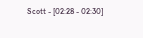Scott - [02:28 - 02:30]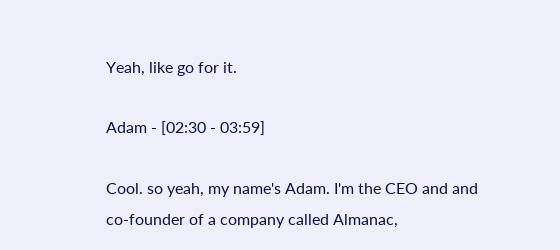Yeah, like go for it.

Adam - [02:30 - 03:59]

Cool. so yeah, my name's Adam. I'm the CEO and and co-founder of a company called Almanac,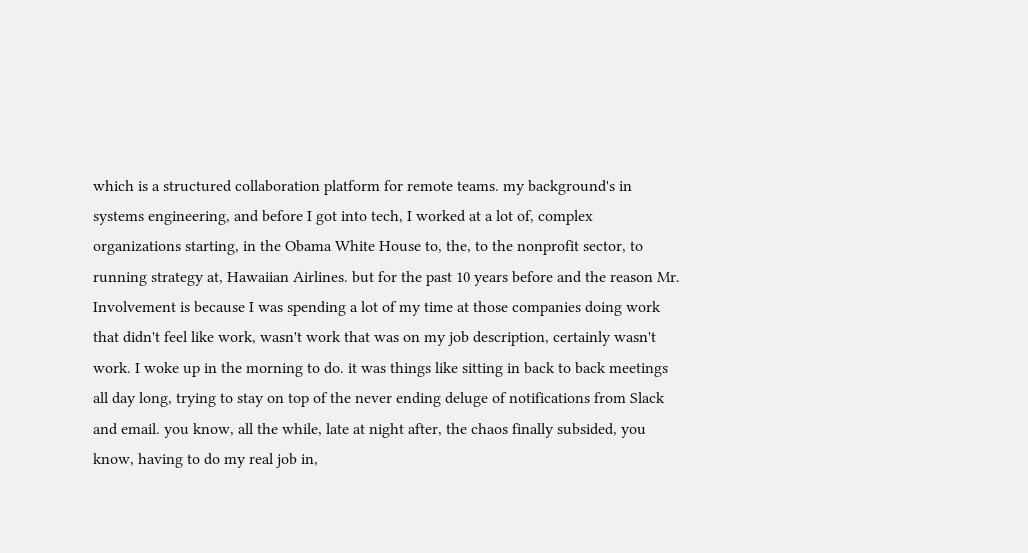which is a structured collaboration platform for remote teams. my background's in systems engineering, and before I got into tech, I worked at a lot of, complex organizations starting, in the Obama White House to, the, to the nonprofit sector, to running strategy at, Hawaiian Airlines. but for the past 10 years before and the reason Mr. Involvement is because I was spending a lot of my time at those companies doing work that didn't feel like work, wasn't work that was on my job description, certainly wasn't work. I woke up in the morning to do. it was things like sitting in back to back meetings all day long, trying to stay on top of the never ending deluge of notifications from Slack and email. you know, all the while, late at night after, the chaos finally subsided, you know, having to do my real job in,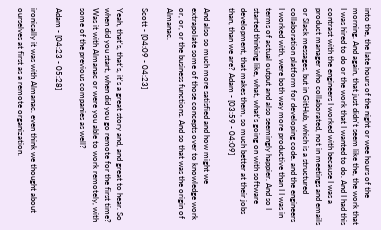into the, the late hours of the night or wee hours of the morning. And again, that just didn't seem like the, the work that I was hired to do or the work that I wanted to do. And I had this contrast with the engineers I worked with because I was a product manager who collaborated, not in meetings and emails or Slack messages, but in GitHub, which is a structured collaboration platform for developing code. and the engineers I worked with, were both way more productive than I I was in terms of actual output and also seemingly happier. And so I started thinking like, what, what's going on with software development, that makes them, so much better at their jobs than, than we are? Adam - [03:59 - 04:09]

And also so much more satisfied and how might we extrapolate some of those concepts over to knowledge work or, or, or the business functions. And so that was the origin of Almanac.

Scott - [04:09 - 04:23]

Yeah, that's, that's, it's a great story and, and great to hear. So when did you start, when did you go remote for the first time? Was it with Almanac or were you able to work remotely, with some of the previous companies as well?

Adam - [04:23 - 05:28]

ironically it was with Almanac. even think we thought about ourselves at first as a remote organization.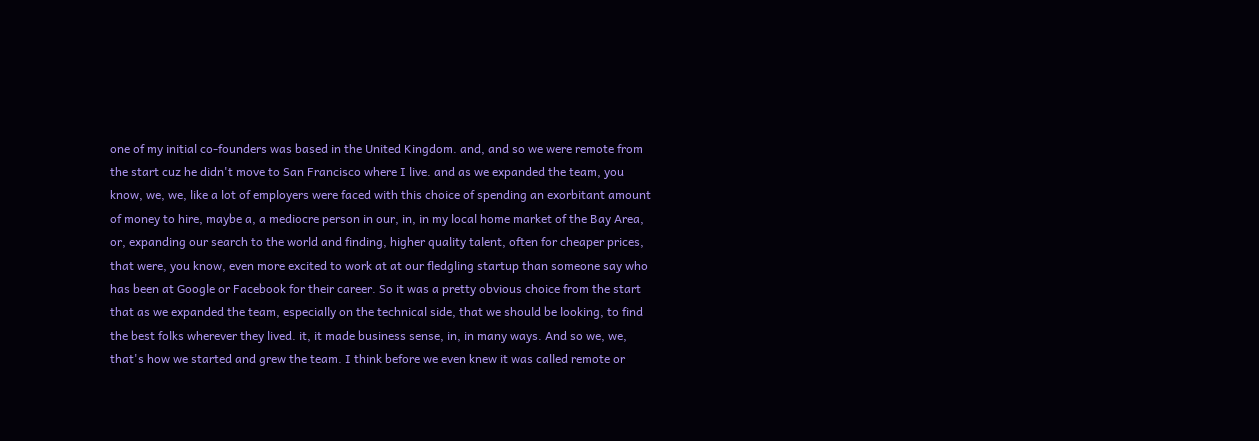one of my initial co-founders was based in the United Kingdom. and, and so we were remote from the start cuz he didn't move to San Francisco where I live. and as we expanded the team, you know, we, we, like a lot of employers were faced with this choice of spending an exorbitant amount of money to hire, maybe a, a mediocre person in our, in, in my local home market of the Bay Area, or, expanding our search to the world and finding, higher quality talent, often for cheaper prices, that were, you know, even more excited to work at at our fledgling startup than someone say who has been at Google or Facebook for their career. So it was a pretty obvious choice from the start that as we expanded the team, especially on the technical side, that we should be looking, to find the best folks wherever they lived. it, it made business sense, in, in many ways. And so we, we, that's how we started and grew the team. I think before we even knew it was called remote or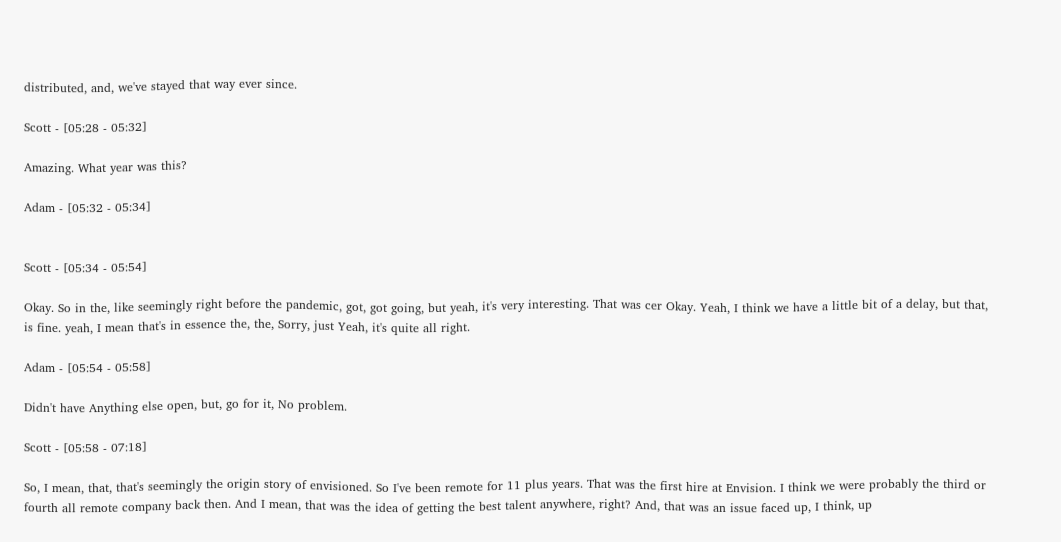distributed, and, we've stayed that way ever since.

Scott - [05:28 - 05:32]

Amazing. What year was this?

Adam - [05:32 - 05:34]


Scott - [05:34 - 05:54]

Okay. So in the, like seemingly right before the pandemic, got, got going, but yeah, it's very interesting. That was cer Okay. Yeah, I think we have a little bit of a delay, but that, is fine. yeah, I mean that's in essence the, the, Sorry, just Yeah, it's quite all right.

Adam - [05:54 - 05:58]

Didn't have Anything else open, but, go for it, No problem.

Scott - [05:58 - 07:18]

So, I mean, that, that's seemingly the origin story of envisioned. So I've been remote for 11 plus years. That was the first hire at Envision. I think we were probably the third or fourth all remote company back then. And I mean, that was the idea of getting the best talent anywhere, right? And, that was an issue faced up, I think, up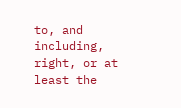to, and including, right, or at least the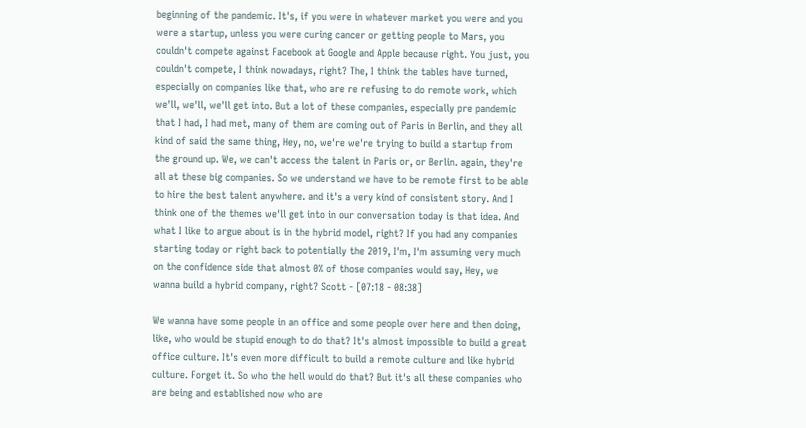beginning of the pandemic. It's, if you were in whatever market you were and you were a startup, unless you were curing cancer or getting people to Mars, you couldn't compete against Facebook at Google and Apple because right. You just, you couldn't compete, I think nowadays, right? The, I think the tables have turned, especially on companies like that, who are re refusing to do remote work, which we'll, we'll, we'll get into. But a lot of these companies, especially pre pandemic that I had, I had met, many of them are coming out of Paris in Berlin, and they all kind of said the same thing, Hey, no, we're we're trying to build a startup from the ground up. We, we can't access the talent in Paris or, or Berlin. again, they're all at these big companies. So we understand we have to be remote first to be able to hire the best talent anywhere. and it's a very kind of consistent story. And I think one of the themes we'll get into in our conversation today is that idea. And what I like to argue about is in the hybrid model, right? If you had any companies starting today or right back to potentially the 2019, I'm, I'm assuming very much on the confidence side that almost 0% of those companies would say, Hey, we wanna build a hybrid company, right? Scott - [07:18 - 08:38]

We wanna have some people in an office and some people over here and then doing, like, who would be stupid enough to do that? It's almost impossible to build a great office culture. It's even more difficult to build a remote culture and like hybrid culture. Forget it. So who the hell would do that? But it's all these companies who are being and established now who are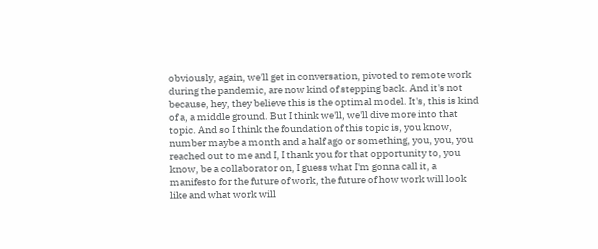obviously, again, we'll get in conversation, pivoted to remote work during the pandemic, are now kind of stepping back. And it's not because, hey, they believe this is the optimal model. It's, this is kind of a, a middle ground. But I think we'll, we'll dive more into that topic. And so I think the foundation of this topic is, you know, number maybe a month and a half ago or something, you, you, you reached out to me and I, I thank you for that opportunity to, you know, be a collaborator on, I guess what I'm gonna call it, a manifesto for the future of work, the future of how work will look like and what work will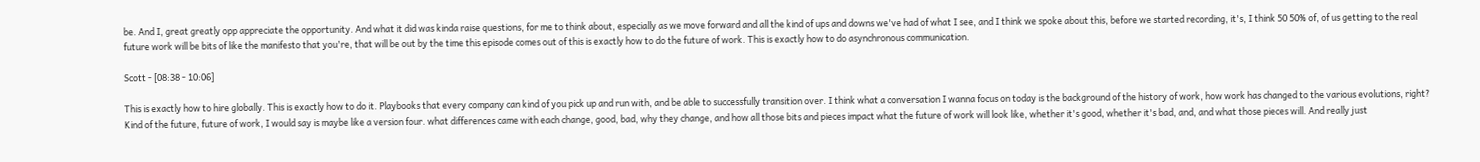be. And I, great greatly opp appreciate the opportunity. And what it did was kinda raise questions, for me to think about, especially as we move forward and all the kind of ups and downs we've had of what I see, and I think we spoke about this, before we started recording, it's, I think 50 50% of, of us getting to the real future work will be bits of like the manifesto that you're, that will be out by the time this episode comes out of this is exactly how to do the future of work. This is exactly how to do asynchronous communication.

Scott - [08:38 - 10:06]

This is exactly how to hire globally. This is exactly how to do it. Playbooks that every company can kind of you pick up and run with, and be able to successfully transition over. I think what a conversation I wanna focus on today is the background of the history of work, how work has changed to the various evolutions, right? Kind of the future, future of work, I would say is maybe like a version four. what differences came with each change, good, bad, why they change, and how all those bits and pieces impact what the future of work will look like, whether it's good, whether it's bad, and, and what those pieces will. And really just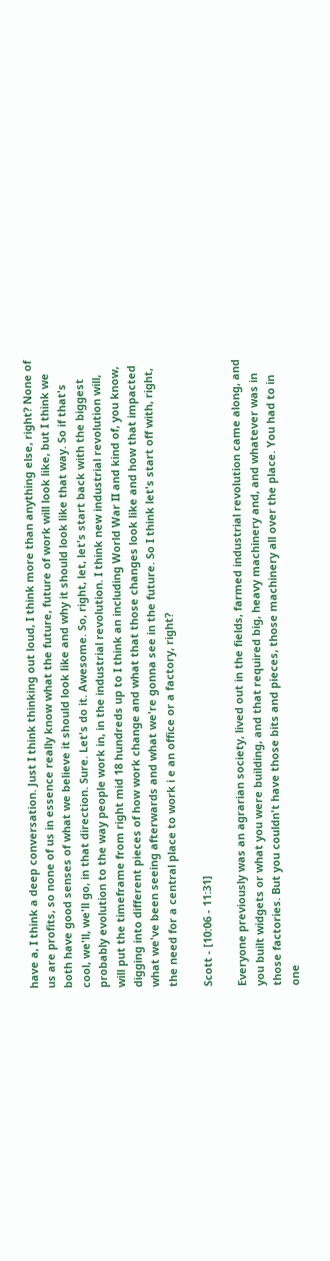have a, I think a deep conversation. Just I think thinking out loud, I think more than anything else, right? None of us are profits, so none of us in essence really know what the future, future of work will look like, but I think we both have good senses of what we believe it should look like and why it should look like that way. So if that's cool, we'll, we'll go, in that direction. Sure. Let's do it. Awesome. So, right, let, let's start back with the biggest probably evolution to the way people work in, in the industrial revolution. I think new industrial revolution will, will put the timeframe from right mid 18 hundreds up to I think an including World War II and kind of, you know, digging into different pieces of how work change and what that those changes look like and how that impacted what we've been seeing afterwards and what we're gonna see in the future. So I think let's start off with, right, the need for a central place to work i e an office or a factory, right?

Scott - [10:06 - 11:31]

Everyone previously was an agrarian society, lived out in the fields, farmed industrial revolution came along, and you built widgets or what you were building, and that required big, heavy machinery and, and whatever was in those factories. But you couldn't have those bits and pieces, those machinery all over the place. You had to in one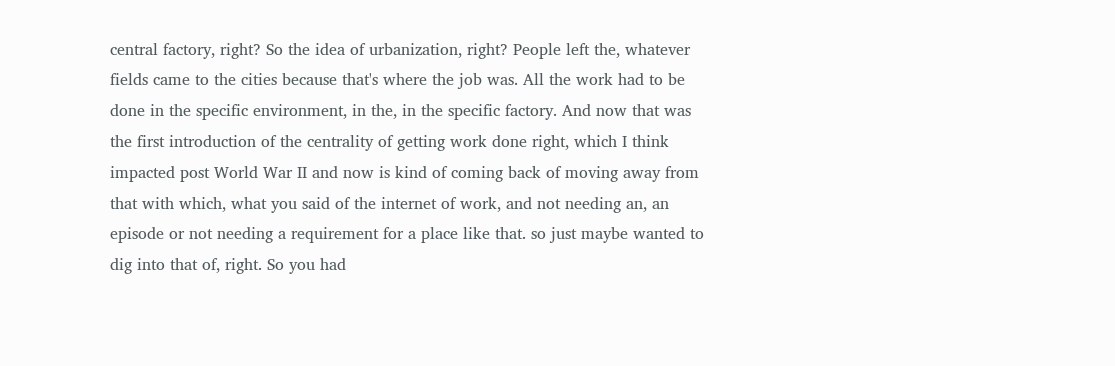central factory, right? So the idea of urbanization, right? People left the, whatever fields came to the cities because that's where the job was. All the work had to be done in the specific environment, in the, in the specific factory. And now that was the first introduction of the centrality of getting work done right, which I think impacted post World War II and now is kind of coming back of moving away from that with which, what you said of the internet of work, and not needing an, an episode or not needing a requirement for a place like that. so just maybe wanted to dig into that of, right. So you had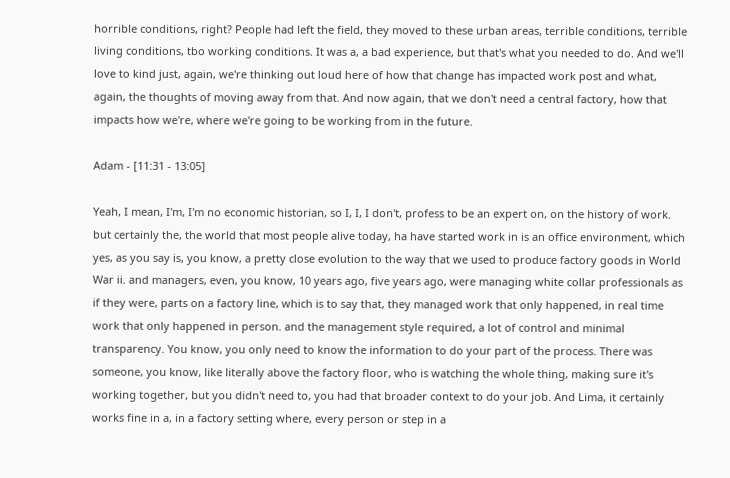horrible conditions, right? People had left the field, they moved to these urban areas, terrible conditions, terrible living conditions, tbo working conditions. It was a, a bad experience, but that's what you needed to do. And we'll love to kind just, again, we're thinking out loud here of how that change has impacted work post and what, again, the thoughts of moving away from that. And now again, that we don't need a central factory, how that impacts how we're, where we're going to be working from in the future.

Adam - [11:31 - 13:05]

Yeah, I mean, I'm, I'm no economic historian, so I, I, I don't, profess to be an expert on, on the history of work. but certainly the, the world that most people alive today, ha have started work in is an office environment, which yes, as you say is, you know, a pretty close evolution to the way that we used to produce factory goods in World War ii. and managers, even, you know, 10 years ago, five years ago, were managing white collar professionals as if they were, parts on a factory line, which is to say that, they managed work that only happened, in real time work that only happened in person. and the management style required, a lot of control and minimal transparency. You know, you only need to know the information to do your part of the process. There was someone, you know, like literally above the factory floor, who is watching the whole thing, making sure it's working together, but you didn't need to, you had that broader context to do your job. And Lima, it certainly works fine in a, in a factory setting where, every person or step in a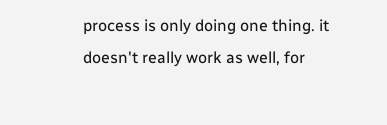process is only doing one thing. it doesn't really work as well, for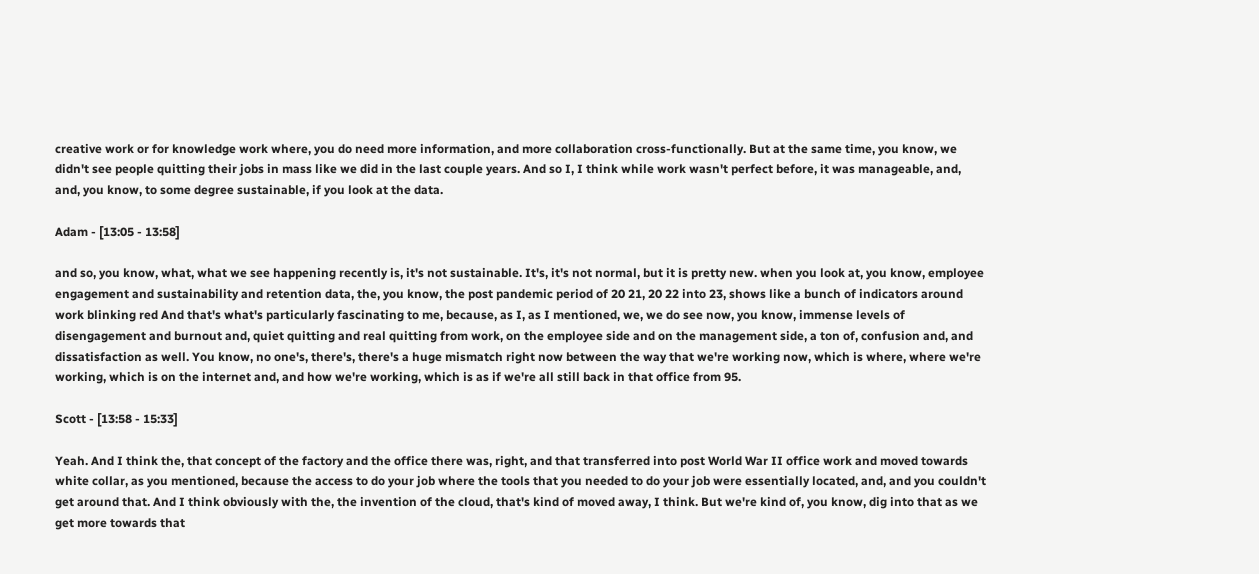creative work or for knowledge work where, you do need more information, and more collaboration cross-functionally. But at the same time, you know, we didn't see people quitting their jobs in mass like we did in the last couple years. And so I, I think while work wasn't perfect before, it was manageable, and, and, you know, to some degree sustainable, if you look at the data.

Adam - [13:05 - 13:58]

and so, you know, what, what we see happening recently is, it's not sustainable. It's, it's not normal, but it is pretty new. when you look at, you know, employee engagement and sustainability and retention data, the, you know, the post pandemic period of 20 21, 20 22 into 23, shows like a bunch of indicators around work blinking red And that's what's particularly fascinating to me, because, as I, as I mentioned, we, we do see now, you know, immense levels of disengagement and burnout and, quiet quitting and real quitting from work, on the employee side and on the management side, a ton of, confusion and, and dissatisfaction as well. You know, no one's, there's, there's a huge mismatch right now between the way that we're working now, which is where, where we're working, which is on the internet and, and how we're working, which is as if we're all still back in that office from 95.

Scott - [13:58 - 15:33]

Yeah. And I think the, that concept of the factory and the office there was, right, and that transferred into post World War II office work and moved towards white collar, as you mentioned, because the access to do your job where the tools that you needed to do your job were essentially located, and, and you couldn't get around that. And I think obviously with the, the invention of the cloud, that's kind of moved away, I think. But we're kind of, you know, dig into that as we get more towards that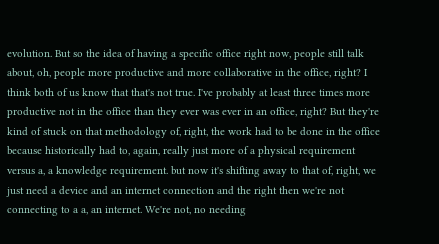evolution. But so the idea of having a specific office right now, people still talk about, oh, people more productive and more collaborative in the office, right? I think both of us know that that's not true. I've probably at least three times more productive not in the office than they ever was ever in an office, right? But they're kind of stuck on that methodology of, right, the work had to be done in the office because historically had to, again, really just more of a physical requirement versus a, a knowledge requirement. but now it's shifting away to that of, right, we just need a device and an internet connection and the right then we're not connecting to a a, an internet. We're not, no needing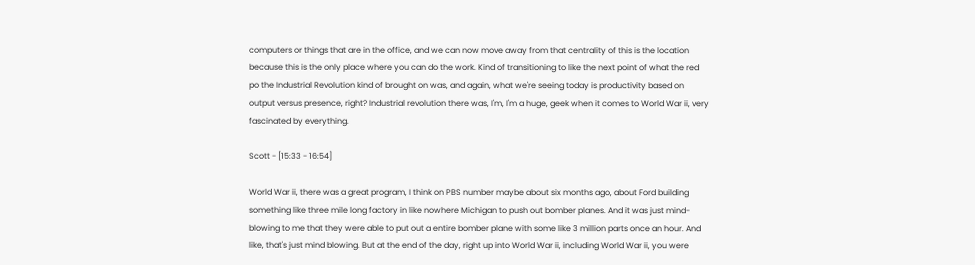computers or things that are in the office, and we can now move away from that centrality of this is the location because this is the only place where you can do the work. Kind of transitioning to like the next point of what the red po the Industrial Revolution kind of brought on was, and again, what we're seeing today is productivity based on output versus presence, right? Industrial revolution there was, I'm, I'm a huge, geek when it comes to World War ii, very fascinated by everything.

Scott - [15:33 - 16:54]

World War ii, there was a great program, I think on PBS number maybe about six months ago, about Ford building something like three mile long factory in like nowhere Michigan to push out bomber planes. And it was just mind-blowing to me that they were able to put out a entire bomber plane with some like 3 million parts once an hour. And like, that's just mind blowing. But at the end of the day, right up into World War ii, including World War ii, you were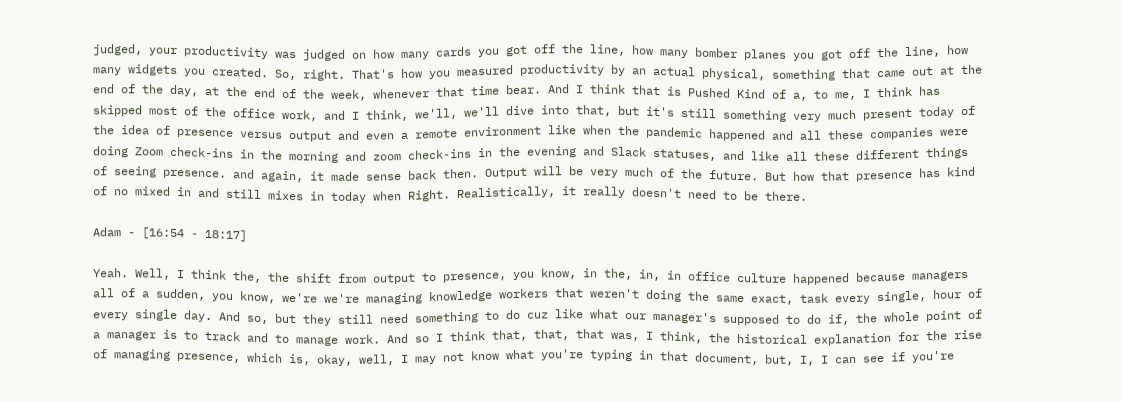judged, your productivity was judged on how many cards you got off the line, how many bomber planes you got off the line, how many widgets you created. So, right. That's how you measured productivity by an actual physical, something that came out at the end of the day, at the end of the week, whenever that time bear. And I think that is Pushed Kind of a, to me, I think has skipped most of the office work, and I think, we'll, we'll dive into that, but it's still something very much present today of the idea of presence versus output and even a remote environment like when the pandemic happened and all these companies were doing Zoom check-ins in the morning and zoom check-ins in the evening and Slack statuses, and like all these different things of seeing presence. and again, it made sense back then. Output will be very much of the future. But how that presence has kind of no mixed in and still mixes in today when Right. Realistically, it really doesn't need to be there.

Adam - [16:54 - 18:17]

Yeah. Well, I think the, the shift from output to presence, you know, in the, in, in office culture happened because managers all of a sudden, you know, we're we're managing knowledge workers that weren't doing the same exact, task every single, hour of every single day. And so, but they still need something to do cuz like what our manager's supposed to do if, the whole point of a manager is to track and to manage work. And so I think that, that, that was, I think, the historical explanation for the rise of managing presence, which is, okay, well, I may not know what you're typing in that document, but, I, I can see if you're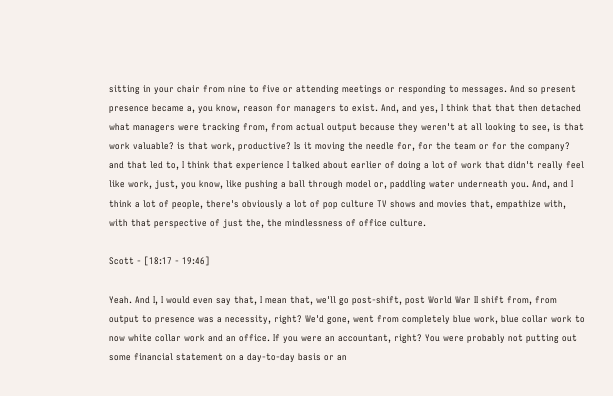sitting in your chair from nine to five or attending meetings or responding to messages. And so present presence became a, you know, reason for managers to exist. And, and yes, I think that that then detached what managers were tracking from, from actual output because they weren't at all looking to see, is that work valuable? is that work, productive? Is it moving the needle for, for the team or for the company? and that led to, I think that experience I talked about earlier of doing a lot of work that didn't really feel like work, just, you know, like pushing a ball through model or, paddling water underneath you. And, and I think a lot of people, there's obviously a lot of pop culture TV shows and movies that, empathize with, with that perspective of just the, the mindlessness of office culture.

Scott - [18:17 - 19:46]

Yeah. And I, I would even say that, I mean that, we'll go post-shift, post World War II shift from, from output to presence was a necessity, right? We'd gone, went from completely blue work, blue collar work to now white collar work and an office. If you were an accountant, right? You were probably not putting out some financial statement on a day-to-day basis or an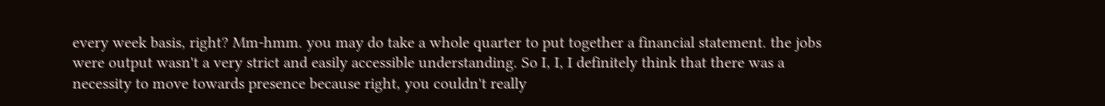every week basis, right? Mm-hmm. you may do take a whole quarter to put together a financial statement. the jobs were output wasn't a very strict and easily accessible understanding. So I, I, I definitely think that there was a necessity to move towards presence because right, you couldn't really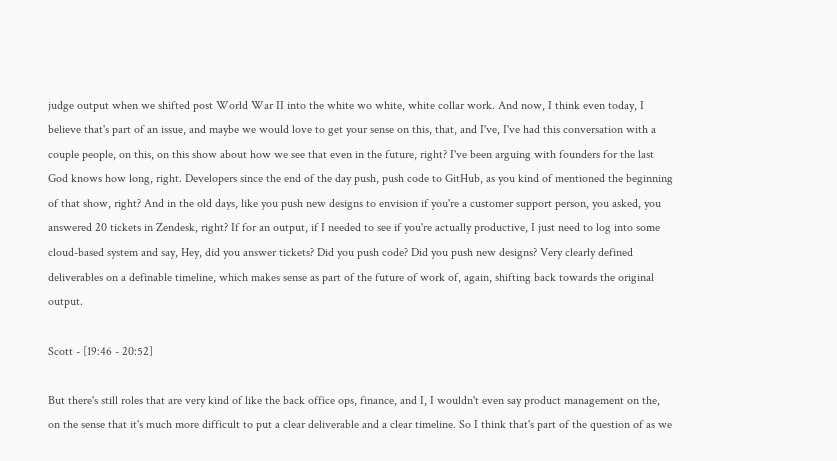judge output when we shifted post World War II into the white wo white, white collar work. And now, I think even today, I believe that's part of an issue, and maybe we would love to get your sense on this, that, and I've, I've had this conversation with a couple people, on this, on this show about how we see that even in the future, right? I've been arguing with founders for the last God knows how long, right. Developers since the end of the day push, push code to GitHub, as you kind of mentioned the beginning of that show, right? And in the old days, like you push new designs to envision if you're a customer support person, you asked, you answered 20 tickets in Zendesk, right? If for an output, if I needed to see if you're actually productive, I just need to log into some cloud-based system and say, Hey, did you answer tickets? Did you push code? Did you push new designs? Very clearly defined deliverables on a definable timeline, which makes sense as part of the future of work of, again, shifting back towards the original output.

Scott - [19:46 - 20:52]

But there's still roles that are very kind of like the back office ops, finance, and I, I wouldn't even say product management on the, on the sense that it's much more difficult to put a clear deliverable and a clear timeline. So I think that's part of the question of as we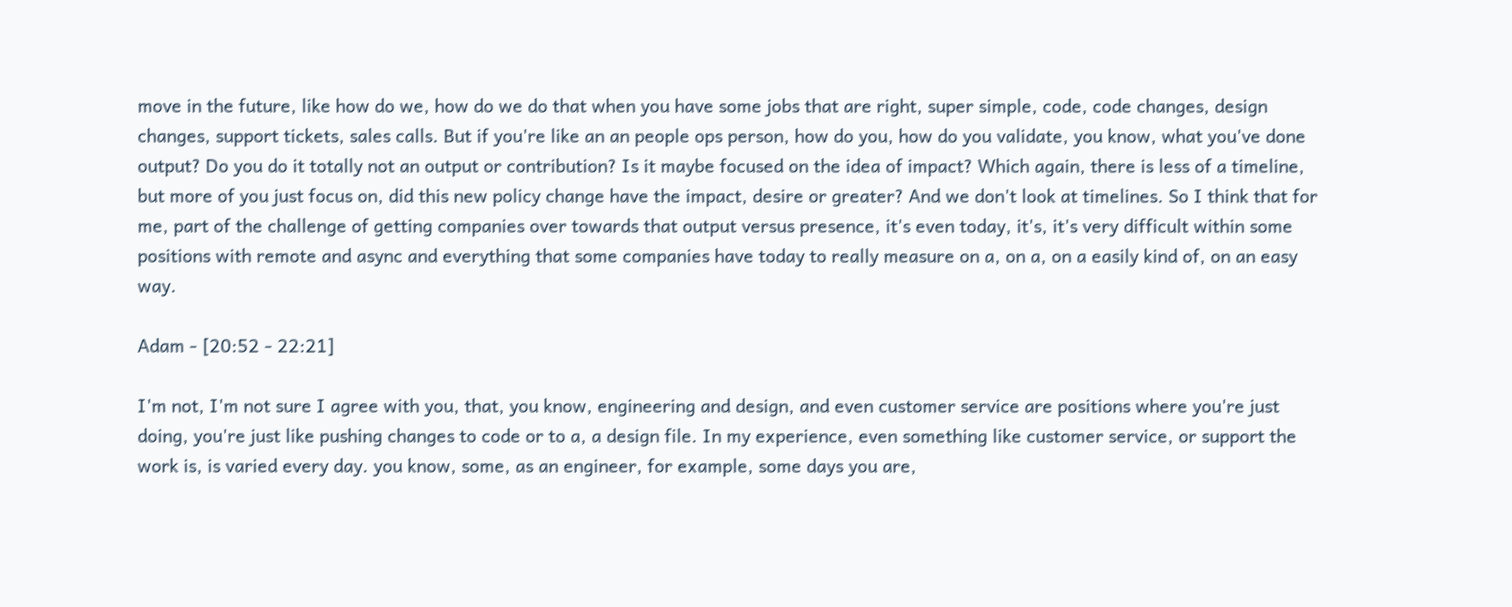move in the future, like how do we, how do we do that when you have some jobs that are right, super simple, code, code changes, design changes, support tickets, sales calls. But if you're like an an people ops person, how do you, how do you validate, you know, what you've done output? Do you do it totally not an output or contribution? Is it maybe focused on the idea of impact? Which again, there is less of a timeline, but more of you just focus on, did this new policy change have the impact, desire or greater? And we don't look at timelines. So I think that for me, part of the challenge of getting companies over towards that output versus presence, it's even today, it's, it's very difficult within some positions with remote and async and everything that some companies have today to really measure on a, on a, on a easily kind of, on an easy way.

Adam - [20:52 - 22:21]

I'm not, I'm not sure I agree with you, that, you know, engineering and design, and even customer service are positions where you're just doing, you're just like pushing changes to code or to a, a design file. In my experience, even something like customer service, or support the work is, is varied every day. you know, some, as an engineer, for example, some days you are,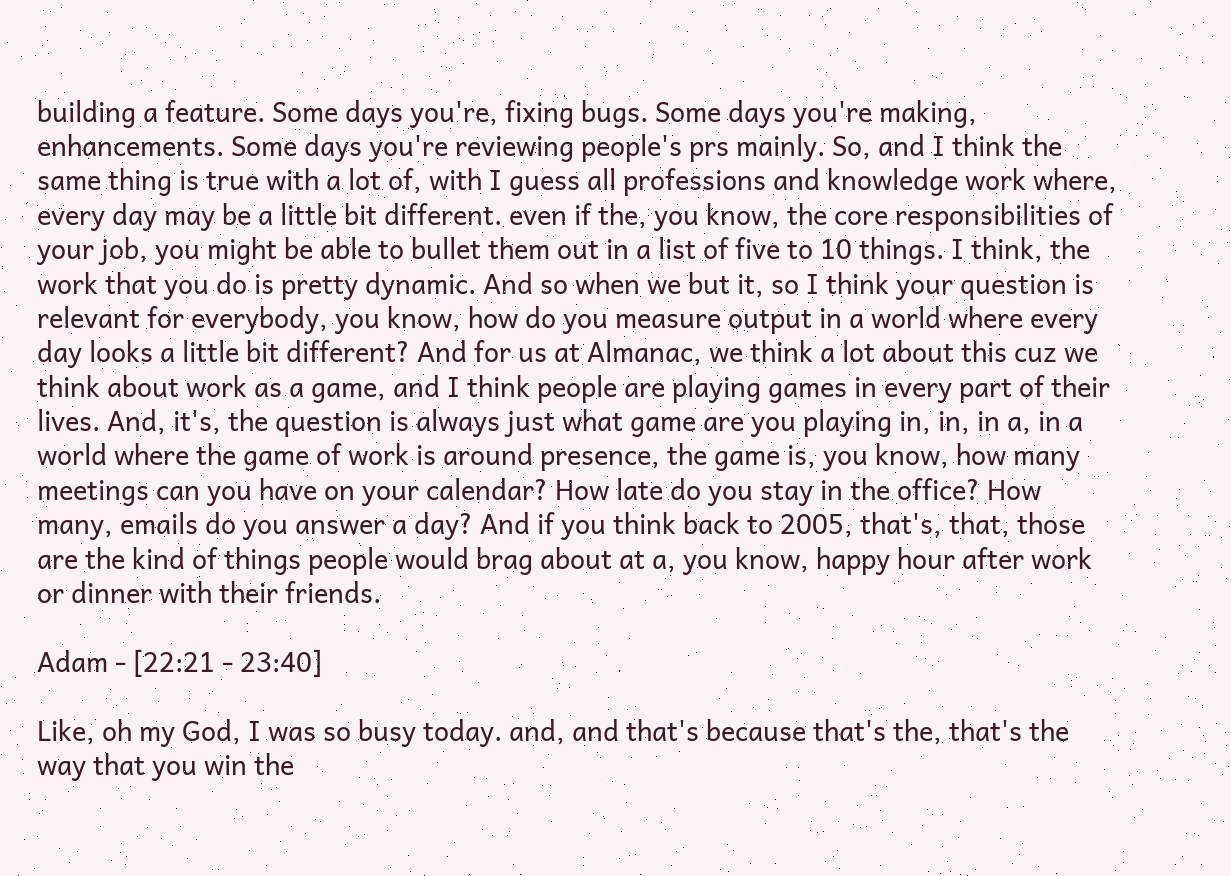building a feature. Some days you're, fixing bugs. Some days you're making, enhancements. Some days you're reviewing people's prs mainly. So, and I think the same thing is true with a lot of, with I guess all professions and knowledge work where, every day may be a little bit different. even if the, you know, the core responsibilities of your job, you might be able to bullet them out in a list of five to 10 things. I think, the work that you do is pretty dynamic. And so when we but it, so I think your question is relevant for everybody, you know, how do you measure output in a world where every day looks a little bit different? And for us at Almanac, we think a lot about this cuz we think about work as a game, and I think people are playing games in every part of their lives. And, it's, the question is always just what game are you playing in, in, in a, in a world where the game of work is around presence, the game is, you know, how many meetings can you have on your calendar? How late do you stay in the office? How many, emails do you answer a day? And if you think back to 2005, that's, that, those are the kind of things people would brag about at a, you know, happy hour after work or dinner with their friends.

Adam - [22:21 - 23:40]

Like, oh my God, I was so busy today. and, and that's because that's the, that's the way that you win the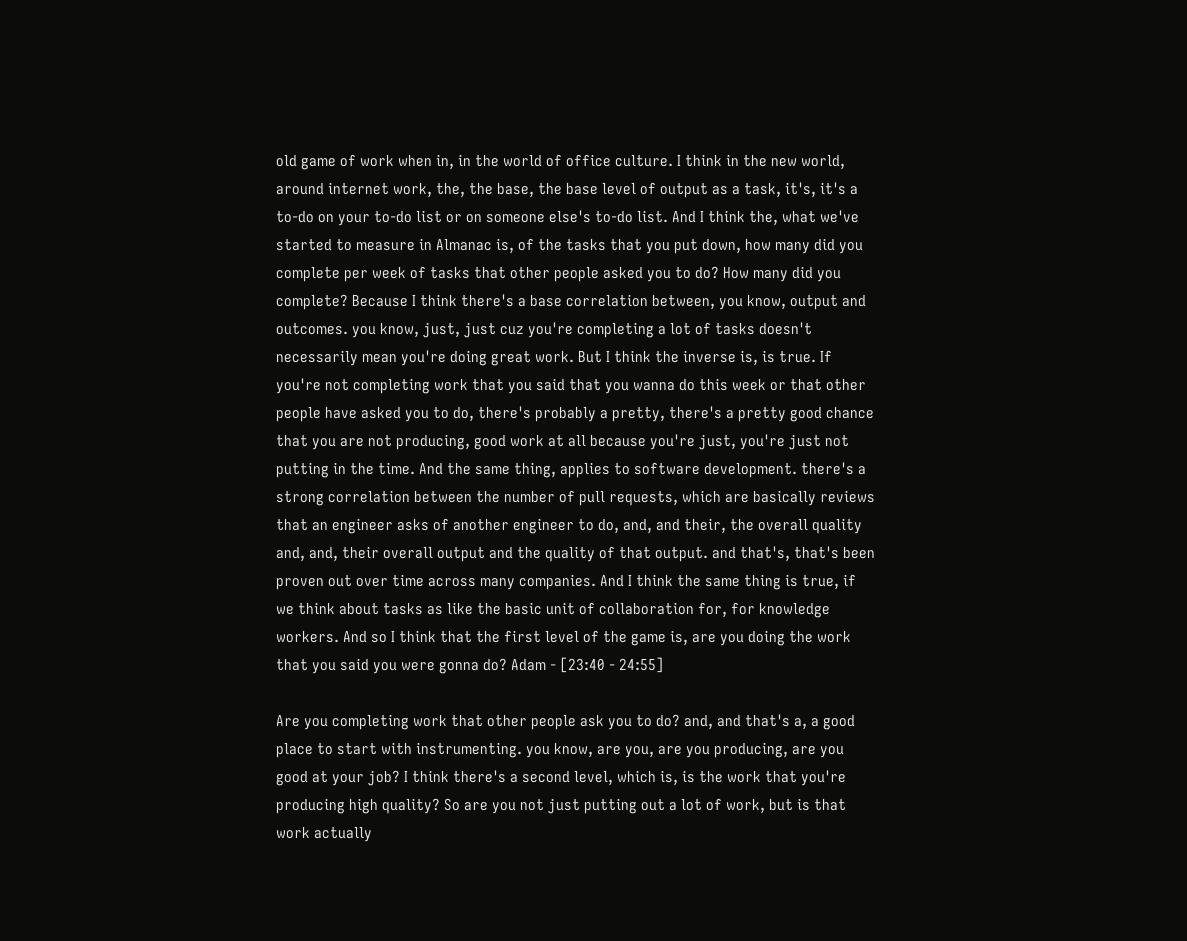old game of work when in, in the world of office culture. I think in the new world, around internet work, the, the base, the base level of output as a task, it's, it's a to-do on your to-do list or on someone else's to-do list. And I think the, what we've started to measure in Almanac is, of the tasks that you put down, how many did you complete per week of tasks that other people asked you to do? How many did you complete? Because I think there's a base correlation between, you know, output and outcomes. you know, just, just cuz you're completing a lot of tasks doesn't necessarily mean you're doing great work. But I think the inverse is, is true. If you're not completing work that you said that you wanna do this week or that other people have asked you to do, there's probably a pretty, there's a pretty good chance that you are not producing, good work at all because you're just, you're just not putting in the time. And the same thing, applies to software development. there's a strong correlation between the number of pull requests, which are basically reviews that an engineer asks of another engineer to do, and, and their, the overall quality and, and, their overall output and the quality of that output. and that's, that's been proven out over time across many companies. And I think the same thing is true, if we think about tasks as like the basic unit of collaboration for, for knowledge workers. And so I think that the first level of the game is, are you doing the work that you said you were gonna do? Adam - [23:40 - 24:55]

Are you completing work that other people ask you to do? and, and that's a, a good place to start with instrumenting. you know, are you, are you producing, are you good at your job? I think there's a second level, which is, is the work that you're producing high quality? So are you not just putting out a lot of work, but is that work actually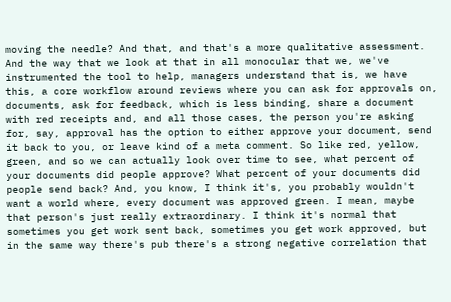moving the needle? And that, and that's a more qualitative assessment. And the way that we look at that in all monocular that we, we've instrumented the tool to help, managers understand that is, we have this, a core workflow around reviews where you can ask for approvals on, documents, ask for feedback, which is less binding, share a document with red receipts and, and all those cases, the person you're asking for, say, approval has the option to either approve your document, send it back to you, or leave kind of a meta comment. So like red, yellow, green, and so we can actually look over time to see, what percent of your documents did people approve? What percent of your documents did people send back? And, you know, I think it's, you probably wouldn't want a world where, every document was approved green. I mean, maybe that person's just really extraordinary. I think it's normal that sometimes you get work sent back, sometimes you get work approved, but in the same way there's pub there's a strong negative correlation that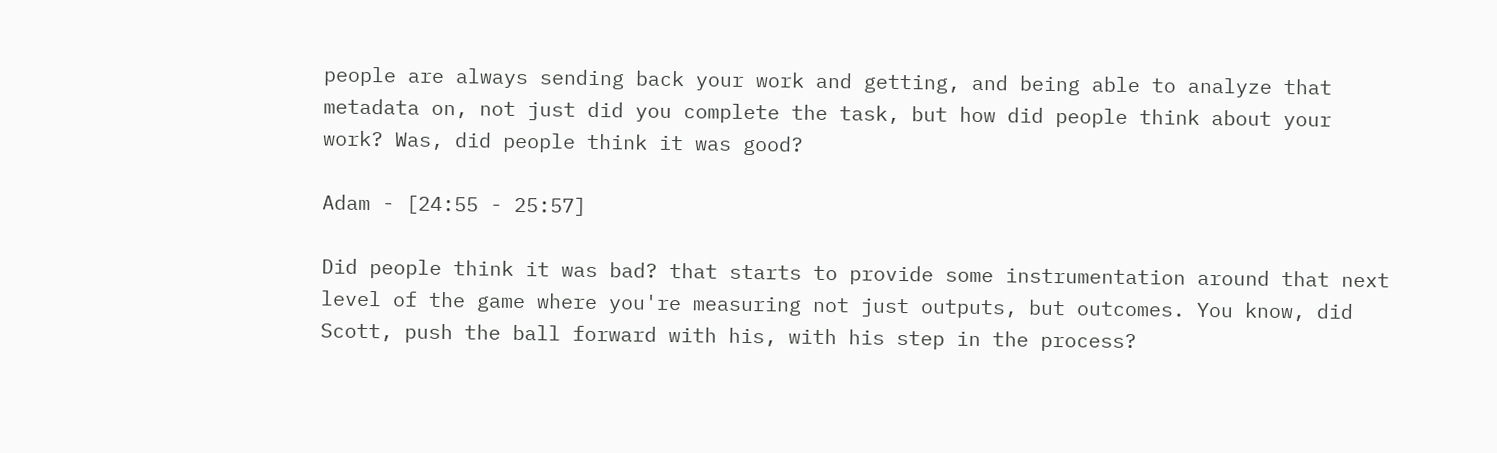people are always sending back your work and getting, and being able to analyze that metadata on, not just did you complete the task, but how did people think about your work? Was, did people think it was good?

Adam - [24:55 - 25:57]

Did people think it was bad? that starts to provide some instrumentation around that next level of the game where you're measuring not just outputs, but outcomes. You know, did Scott, push the ball forward with his, with his step in the process?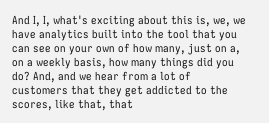And I, I, what's exciting about this is, we, we have analytics built into the tool that you can see on your own of how many, just on a, on a weekly basis, how many things did you do? And, and we hear from a lot of customers that they get addicted to the scores, like that, that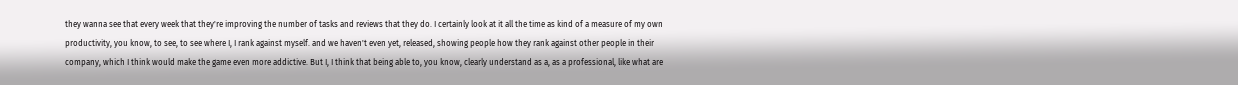they wanna see that every week that they're improving the number of tasks and reviews that they do. I certainly look at it all the time as kind of a measure of my own productivity, you know, to see, to see where I, I rank against myself. and we haven't even yet, released, showing people how they rank against other people in their company, which I think would make the game even more addictive. But I, I think that being able to, you know, clearly understand as a, as a professional, like what are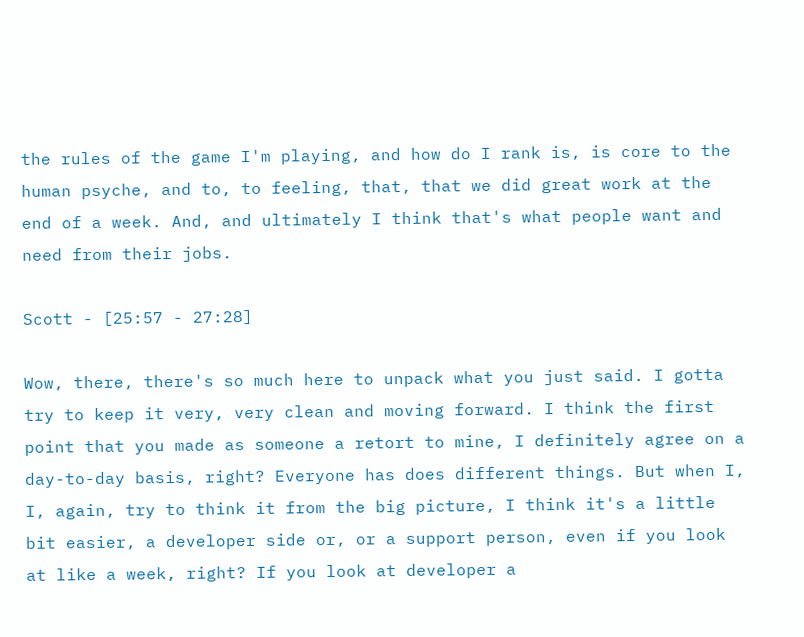the rules of the game I'm playing, and how do I rank is, is core to the human psyche, and to, to feeling, that, that we did great work at the end of a week. And, and ultimately I think that's what people want and need from their jobs.

Scott - [25:57 - 27:28]

Wow, there, there's so much here to unpack what you just said. I gotta try to keep it very, very clean and moving forward. I think the first point that you made as someone a retort to mine, I definitely agree on a day-to-day basis, right? Everyone has does different things. But when I, I, again, try to think it from the big picture, I think it's a little bit easier, a developer side or, or a support person, even if you look at like a week, right? If you look at developer a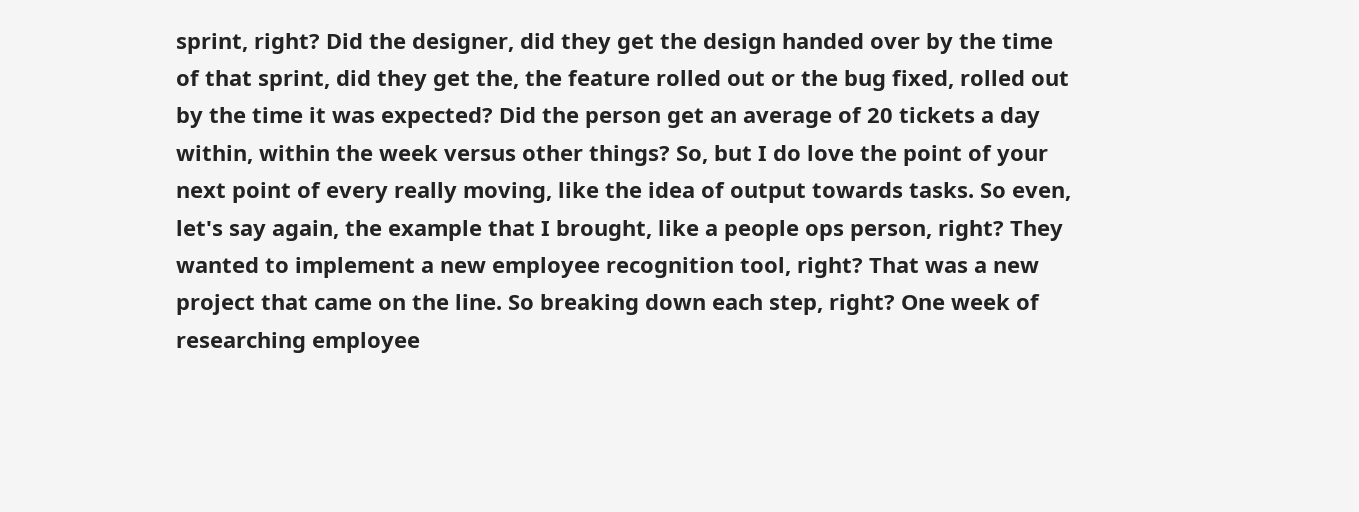sprint, right? Did the designer, did they get the design handed over by the time of that sprint, did they get the, the feature rolled out or the bug fixed, rolled out by the time it was expected? Did the person get an average of 20 tickets a day within, within the week versus other things? So, but I do love the point of your next point of every really moving, like the idea of output towards tasks. So even, let's say again, the example that I brought, like a people ops person, right? They wanted to implement a new employee recognition tool, right? That was a new project that came on the line. So breaking down each step, right? One week of researching employee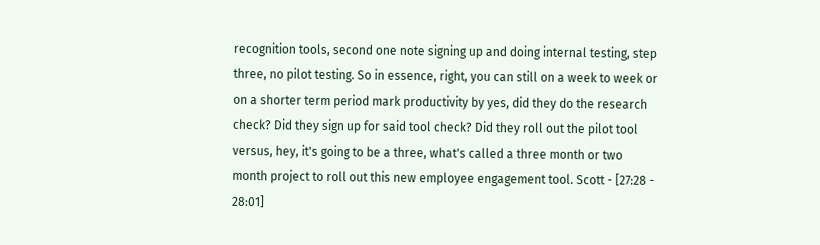recognition tools, second one note signing up and doing internal testing, step three, no pilot testing. So in essence, right, you can still on a week to week or on a shorter term period mark productivity by yes, did they do the research check? Did they sign up for said tool check? Did they roll out the pilot tool versus, hey, it's going to be a three, what's called a three month or two month project to roll out this new employee engagement tool. Scott - [27:28 - 28:01]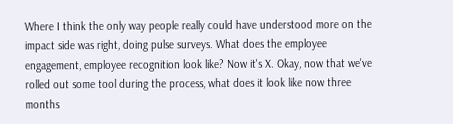Where I think the only way people really could have understood more on the impact side was right, doing pulse surveys. What does the employee engagement, employee recognition look like? Now it's X. Okay, now that we've rolled out some tool during the process, what does it look like now three months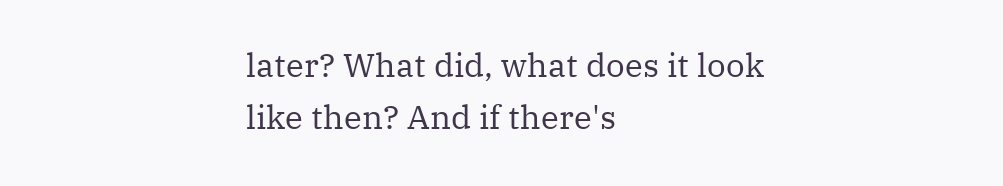later? What did, what does it look like then? And if there's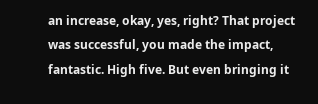an increase, okay, yes, right? That project was successful, you made the impact, fantastic. High five. But even bringing it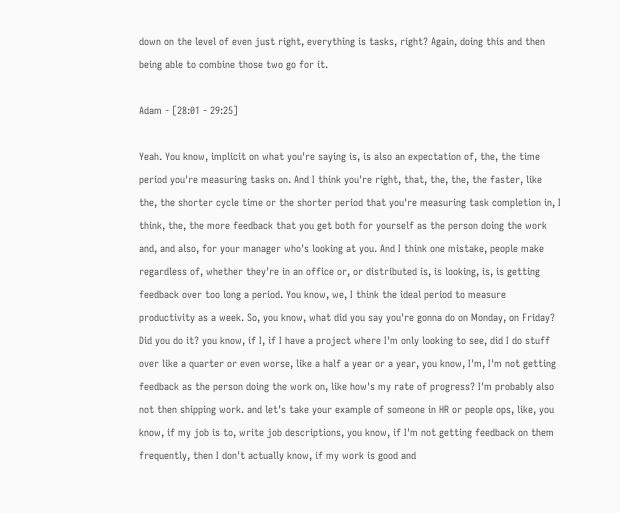down on the level of even just right, everything is tasks, right? Again, doing this and then being able to combine those two go for it.

Adam - [28:01 - 29:25]

Yeah. You know, implicit on what you're saying is, is also an expectation of, the, the time period you're measuring tasks on. And I think you're right, that, the, the, the faster, like the, the shorter cycle time or the shorter period that you're measuring task completion in, I think, the, the more feedback that you get both for yourself as the person doing the work and, and also, for your manager who's looking at you. And I think one mistake, people make regardless of, whether they're in an office or, or distributed is, is looking, is, is getting feedback over too long a period. You know, we, I think the ideal period to measure productivity as a week. So, you know, what did you say you're gonna do on Monday, on Friday? Did you do it? you know, if I, if I have a project where I'm only looking to see, did I do stuff over like a quarter or even worse, like a half a year or a year, you know, I'm, I'm not getting feedback as the person doing the work on, like how's my rate of progress? I'm probably also not then shipping work. and let's take your example of someone in HR or people ops, like, you know, if my job is to, write job descriptions, you know, if I'm not getting feedback on them frequently, then I don't actually know, if my work is good and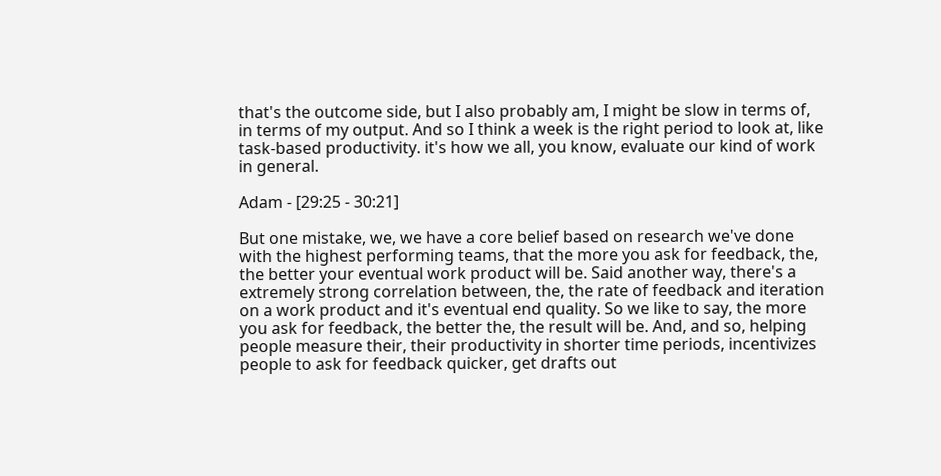that's the outcome side, but I also probably am, I might be slow in terms of, in terms of my output. And so I think a week is the right period to look at, like task-based productivity. it's how we all, you know, evaluate our kind of work in general.

Adam - [29:25 - 30:21]

But one mistake, we, we have a core belief based on research we've done with the highest performing teams, that the more you ask for feedback, the, the better your eventual work product will be. Said another way, there's a extremely strong correlation between, the, the rate of feedback and iteration on a work product and it's eventual end quality. So we like to say, the more you ask for feedback, the better the, the result will be. And, and so, helping people measure their, their productivity in shorter time periods, incentivizes people to ask for feedback quicker, get drafts out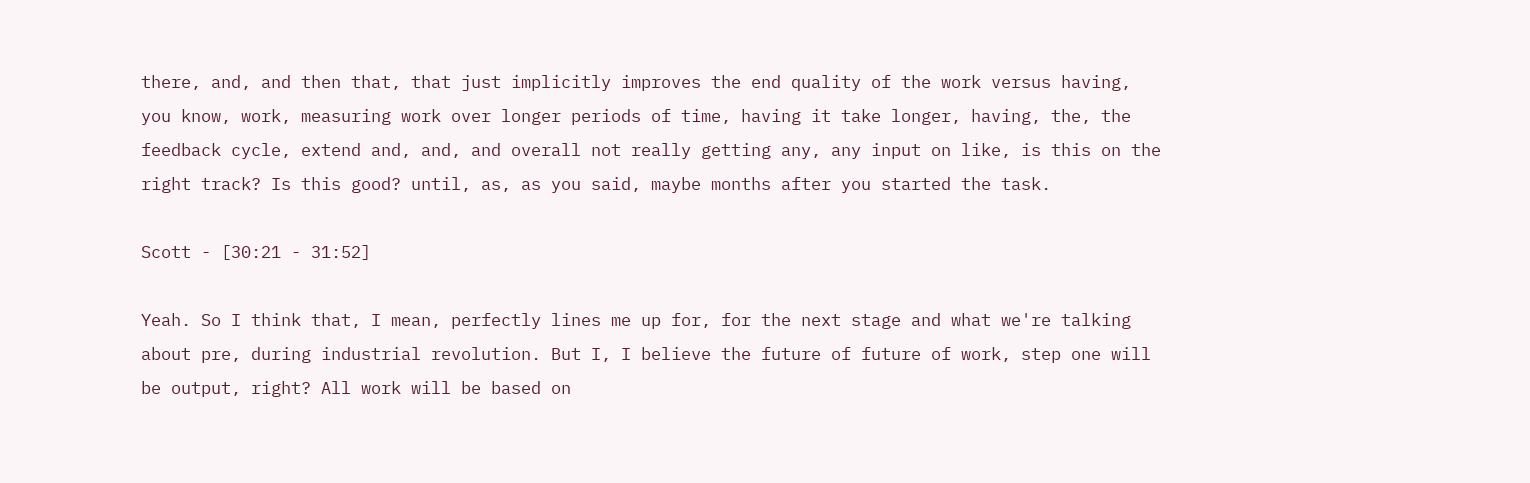there, and, and then that, that just implicitly improves the end quality of the work versus having, you know, work, measuring work over longer periods of time, having it take longer, having, the, the feedback cycle, extend and, and, and overall not really getting any, any input on like, is this on the right track? Is this good? until, as, as you said, maybe months after you started the task.

Scott - [30:21 - 31:52]

Yeah. So I think that, I mean, perfectly lines me up for, for the next stage and what we're talking about pre, during industrial revolution. But I, I believe the future of future of work, step one will be output, right? All work will be based on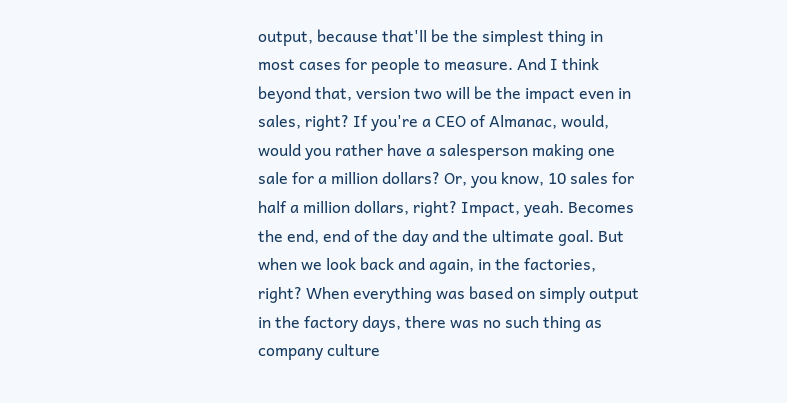output, because that'll be the simplest thing in most cases for people to measure. And I think beyond that, version two will be the impact even in sales, right? If you're a CEO of Almanac, would, would you rather have a salesperson making one sale for a million dollars? Or, you know, 10 sales for half a million dollars, right? Impact, yeah. Becomes the end, end of the day and the ultimate goal. But when we look back and again, in the factories, right? When everything was based on simply output in the factory days, there was no such thing as company culture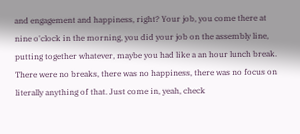and engagement and happiness, right? Your job, you come there at nine o'clock in the morning, you did your job on the assembly line, putting together whatever, maybe you had like a an hour lunch break. There were no breaks, there was no happiness, there was no focus on literally anything of that. Just come in, yeah, check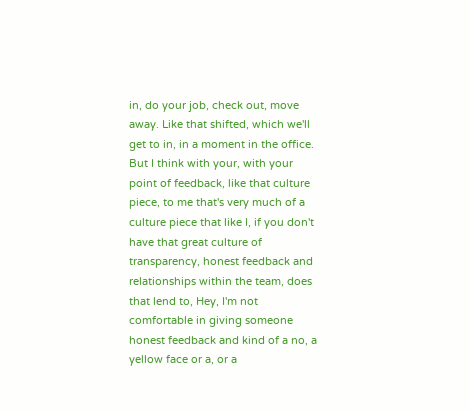in, do your job, check out, move away. Like that shifted, which we'll get to in, in a moment in the office. But I think with your, with your point of feedback, like that culture piece, to me that's very much of a culture piece that like I, if you don't have that great culture of transparency, honest feedback and relationships within the team, does that lend to, Hey, I'm not comfortable in giving someone honest feedback and kind of a no, a yellow face or a, or a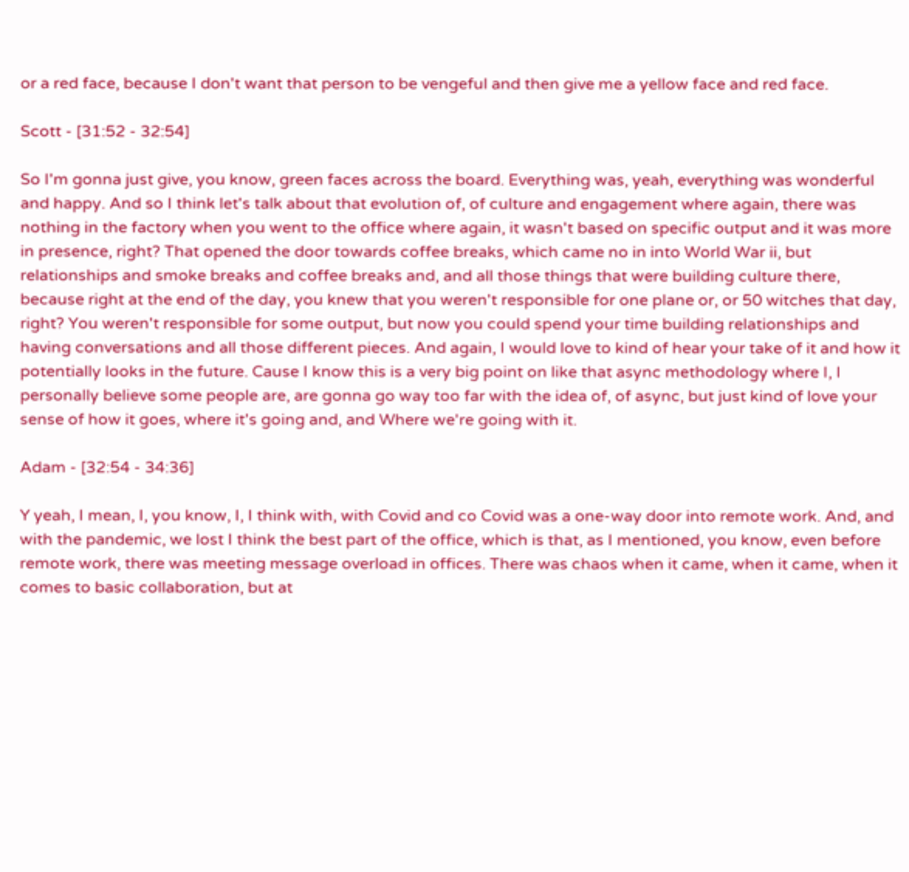or a red face, because I don't want that person to be vengeful and then give me a yellow face and red face.

Scott - [31:52 - 32:54]

So I'm gonna just give, you know, green faces across the board. Everything was, yeah, everything was wonderful and happy. And so I think let's talk about that evolution of, of culture and engagement where again, there was nothing in the factory when you went to the office where again, it wasn't based on specific output and it was more in presence, right? That opened the door towards coffee breaks, which came no in into World War ii, but relationships and smoke breaks and coffee breaks and, and all those things that were building culture there, because right at the end of the day, you knew that you weren't responsible for one plane or, or 50 witches that day, right? You weren't responsible for some output, but now you could spend your time building relationships and having conversations and all those different pieces. And again, I would love to kind of hear your take of it and how it potentially looks in the future. Cause I know this is a very big point on like that async methodology where I, I personally believe some people are, are gonna go way too far with the idea of, of async, but just kind of love your sense of how it goes, where it's going and, and Where we're going with it.

Adam - [32:54 - 34:36]

Y yeah, I mean, I, you know, I, I think with, with Covid and co Covid was a one-way door into remote work. And, and with the pandemic, we lost I think the best part of the office, which is that, as I mentioned, you know, even before remote work, there was meeting message overload in offices. There was chaos when it came, when it came, when it comes to basic collaboration, but at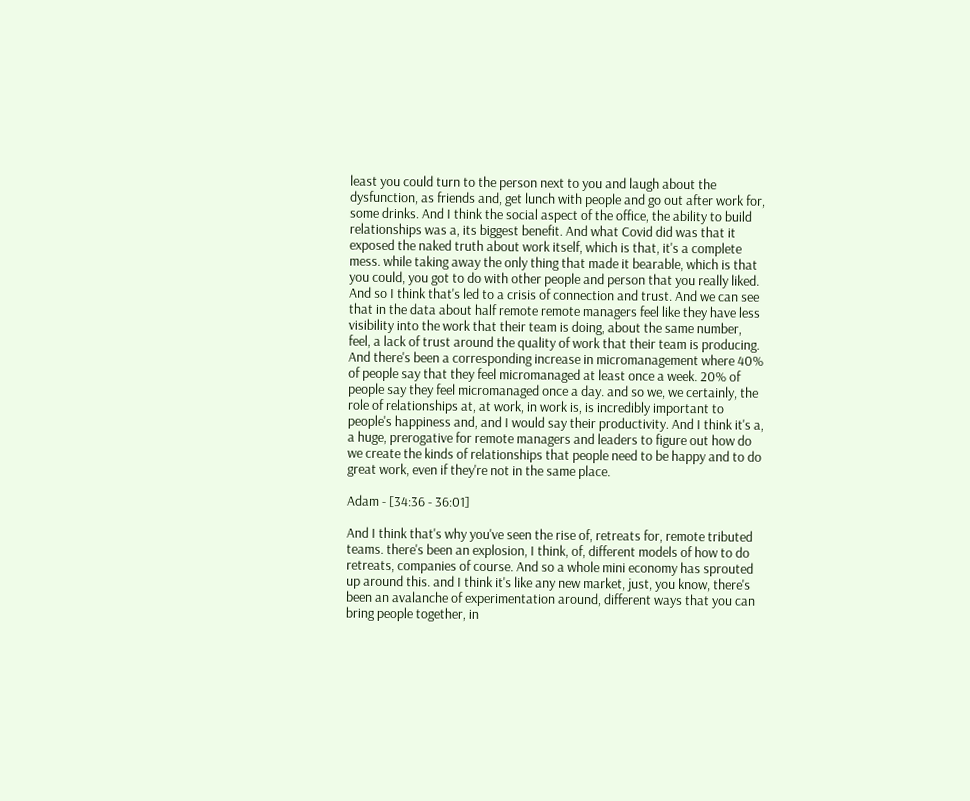least you could turn to the person next to you and laugh about the dysfunction, as friends and, get lunch with people and go out after work for, some drinks. And I think the social aspect of the office, the ability to build relationships was a, its biggest benefit. And what Covid did was that it exposed the naked truth about work itself, which is that, it's a complete mess. while taking away the only thing that made it bearable, which is that you could, you got to do with other people and person that you really liked. And so I think that's led to a crisis of connection and trust. And we can see that in the data about half remote remote managers feel like they have less visibility into the work that their team is doing, about the same number, feel, a lack of trust around the quality of work that their team is producing. And there's been a corresponding increase in micromanagement where 40% of people say that they feel micromanaged at least once a week. 20% of people say they feel micromanaged once a day. and so we, we certainly, the role of relationships at, at work, in work is, is incredibly important to people's happiness and, and I would say their productivity. And I think it's a, a huge, prerogative for remote managers and leaders to figure out how do we create the kinds of relationships that people need to be happy and to do great work, even if they're not in the same place.

Adam - [34:36 - 36:01]

And I think that's why you've seen the rise of, retreats for, remote tributed teams. there's been an explosion, I think, of, different models of how to do retreats, companies of course. And so a whole mini economy has sprouted up around this. and I think it's like any new market, just, you know, there's been an avalanche of experimentation around, different ways that you can bring people together, in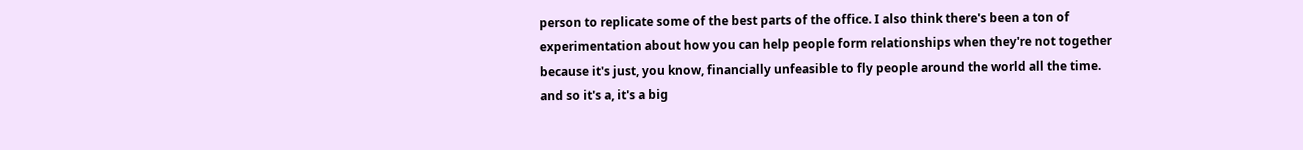person to replicate some of the best parts of the office. I also think there's been a ton of experimentation about how you can help people form relationships when they're not together because it's just, you know, financially unfeasible to fly people around the world all the time. and so it's a, it's a big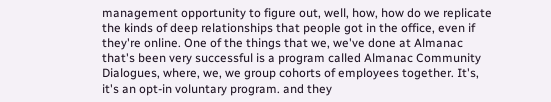management opportunity to figure out, well, how, how do we replicate the kinds of deep relationships that people got in the office, even if they're online. One of the things that we, we've done at Almanac that's been very successful is a program called Almanac Community Dialogues, where, we, we group cohorts of employees together. It's, it's an opt-in voluntary program. and they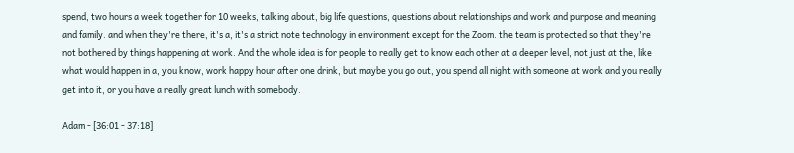spend, two hours a week together for 10 weeks, talking about, big life questions, questions about relationships and work and purpose and meaning and family. and when they're there, it's a, it's a strict note technology in environment except for the Zoom. the team is protected so that they're not bothered by things happening at work. And the whole idea is for people to really get to know each other at a deeper level, not just at the, like what would happen in a, you know, work happy hour after one drink, but maybe you go out, you spend all night with someone at work and you really get into it, or you have a really great lunch with somebody.

Adam - [36:01 - 37:18]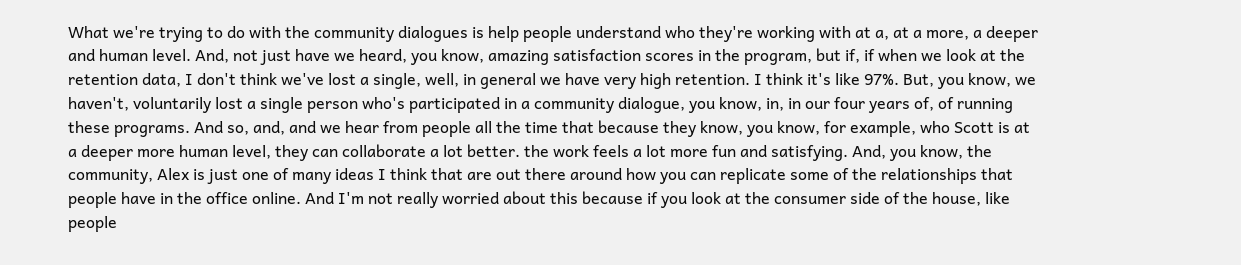What we're trying to do with the community dialogues is help people understand who they're working with at a, at a more, a deeper and human level. And, not just have we heard, you know, amazing satisfaction scores in the program, but if, if when we look at the retention data, I don't think we've lost a single, well, in general we have very high retention. I think it's like 97%. But, you know, we haven't, voluntarily lost a single person who's participated in a community dialogue, you know, in, in our four years of, of running these programs. And so, and, and we hear from people all the time that because they know, you know, for example, who Scott is at a deeper more human level, they can collaborate a lot better. the work feels a lot more fun and satisfying. And, you know, the community, Alex is just one of many ideas I think that are out there around how you can replicate some of the relationships that people have in the office online. And I'm not really worried about this because if you look at the consumer side of the house, like people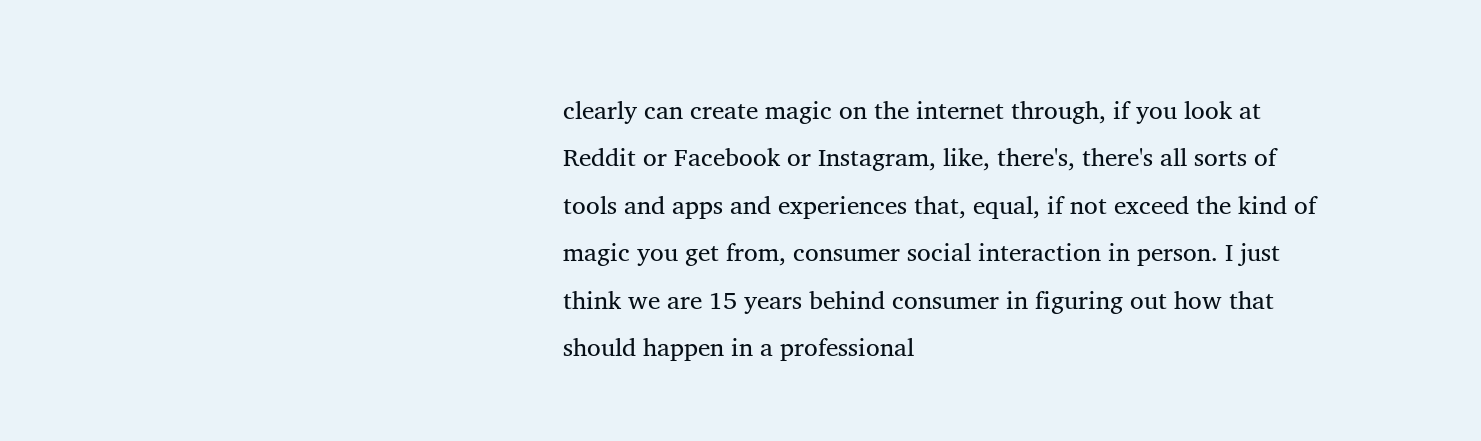clearly can create magic on the internet through, if you look at Reddit or Facebook or Instagram, like, there's, there's all sorts of tools and apps and experiences that, equal, if not exceed the kind of magic you get from, consumer social interaction in person. I just think we are 15 years behind consumer in figuring out how that should happen in a professional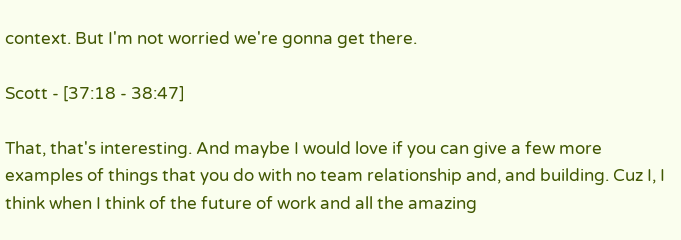context. But I'm not worried we're gonna get there.

Scott - [37:18 - 38:47]

That, that's interesting. And maybe I would love if you can give a few more examples of things that you do with no team relationship and, and building. Cuz I, I think when I think of the future of work and all the amazing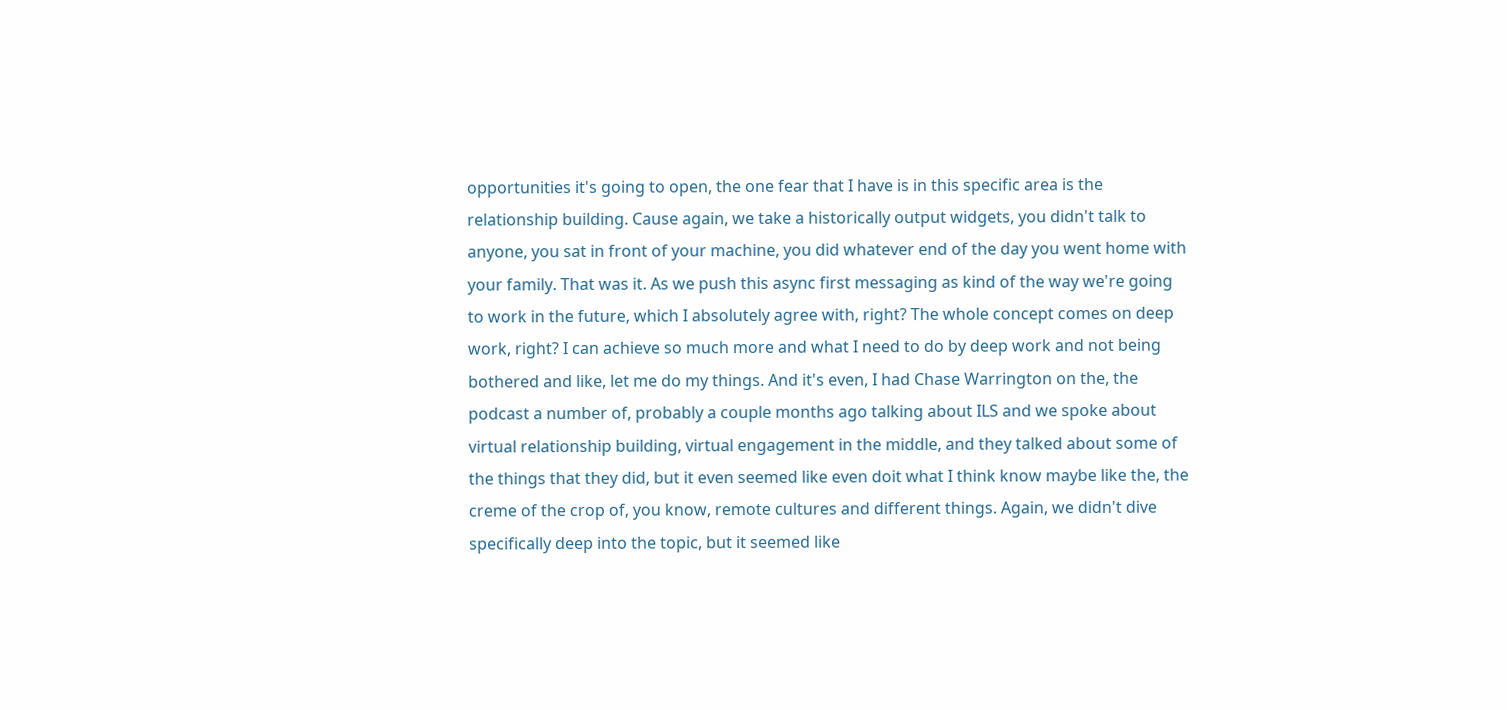opportunities it's going to open, the one fear that I have is in this specific area is the relationship building. Cause again, we take a historically output widgets, you didn't talk to anyone, you sat in front of your machine, you did whatever end of the day you went home with your family. That was it. As we push this async first messaging as kind of the way we're going to work in the future, which I absolutely agree with, right? The whole concept comes on deep work, right? I can achieve so much more and what I need to do by deep work and not being bothered and like, let me do my things. And it's even, I had Chase Warrington on the, the podcast a number of, probably a couple months ago talking about ILS and we spoke about virtual relationship building, virtual engagement in the middle, and they talked about some of the things that they did, but it even seemed like even doit what I think know maybe like the, the creme of the crop of, you know, remote cultures and different things. Again, we didn't dive specifically deep into the topic, but it seemed like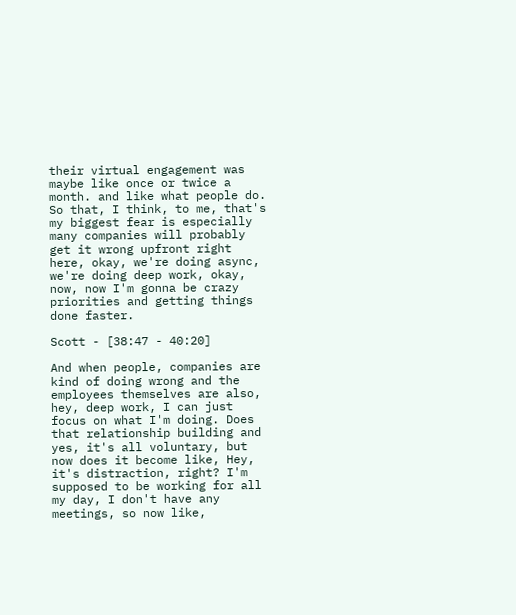their virtual engagement was maybe like once or twice a month. and like what people do. So that, I think, to me, that's my biggest fear is especially many companies will probably get it wrong upfront right here, okay, we're doing async, we're doing deep work, okay, now, now I'm gonna be crazy priorities and getting things done faster.

Scott - [38:47 - 40:20]

And when people, companies are kind of doing wrong and the employees themselves are also, hey, deep work, I can just focus on what I'm doing. Does that relationship building and yes, it's all voluntary, but now does it become like, Hey, it's distraction, right? I'm supposed to be working for all my day, I don't have any meetings, so now like,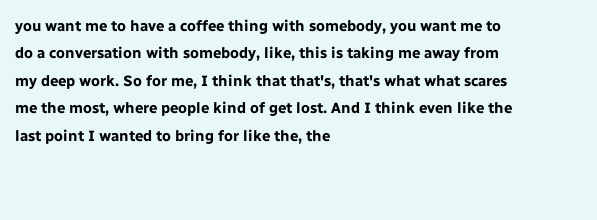you want me to have a coffee thing with somebody, you want me to do a conversation with somebody, like, this is taking me away from my deep work. So for me, I think that that's, that's what what scares me the most, where people kind of get lost. And I think even like the last point I wanted to bring for like the, the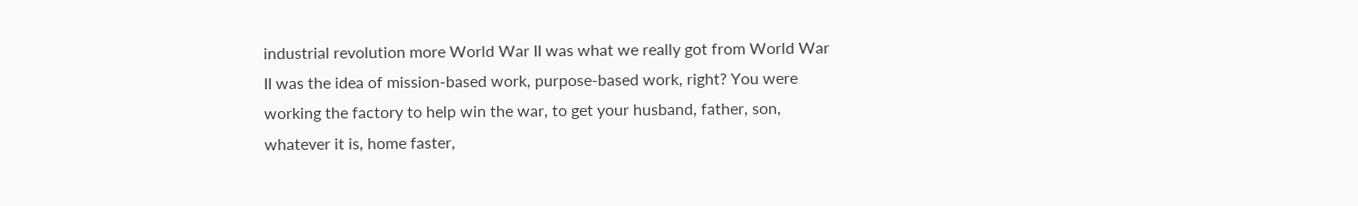industrial revolution more World War II was what we really got from World War II was the idea of mission-based work, purpose-based work, right? You were working the factory to help win the war, to get your husband, father, son, whatever it is, home faster,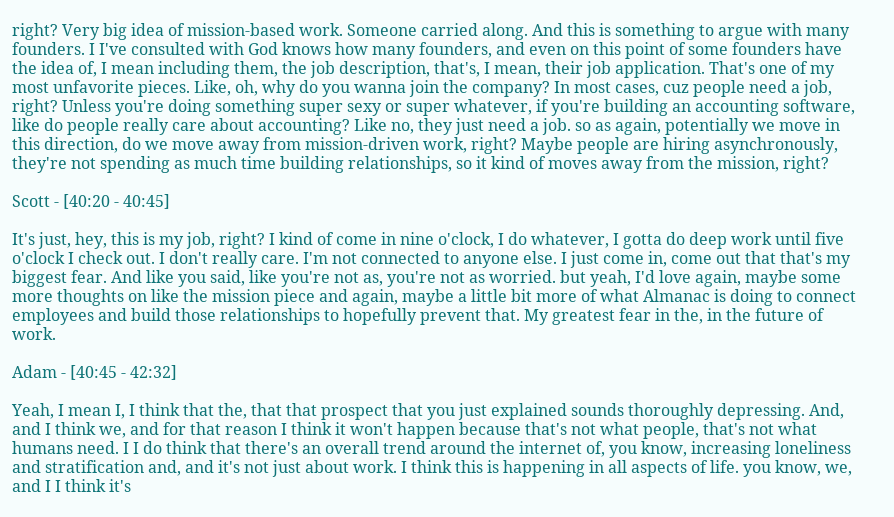right? Very big idea of mission-based work. Someone carried along. And this is something to argue with many founders. I I've consulted with God knows how many founders, and even on this point of some founders have the idea of, I mean including them, the job description, that's, I mean, their job application. That's one of my most unfavorite pieces. Like, oh, why do you wanna join the company? In most cases, cuz people need a job, right? Unless you're doing something super sexy or super whatever, if you're building an accounting software, like do people really care about accounting? Like no, they just need a job. so as again, potentially we move in this direction, do we move away from mission-driven work, right? Maybe people are hiring asynchronously, they're not spending as much time building relationships, so it kind of moves away from the mission, right?

Scott - [40:20 - 40:45]

It's just, hey, this is my job, right? I kind of come in nine o'clock, I do whatever, I gotta do deep work until five o'clock I check out. I don't really care. I'm not connected to anyone else. I just come in, come out that that's my biggest fear. And like you said, like you're not as, you're not as worried. but yeah, I'd love again, maybe some more thoughts on like the mission piece and again, maybe a little bit more of what Almanac is doing to connect employees and build those relationships to hopefully prevent that. My greatest fear in the, in the future of work.

Adam - [40:45 - 42:32]

Yeah, I mean I, I think that the, that that prospect that you just explained sounds thoroughly depressing. And, and I think we, and for that reason I think it won't happen because that's not what people, that's not what humans need. I I do think that there's an overall trend around the internet of, you know, increasing loneliness and stratification and, and it's not just about work. I think this is happening in all aspects of life. you know, we, and I I think it's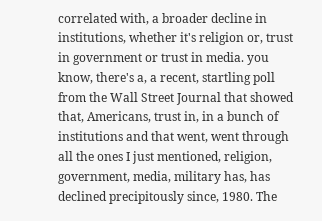correlated with, a broader decline in institutions, whether it's religion or, trust in government or trust in media. you know, there's a, a recent, startling poll from the Wall Street Journal that showed that, Americans, trust in, in a bunch of institutions and that went, went through all the ones I just mentioned, religion, government, media, military has, has declined precipitously since, 1980. The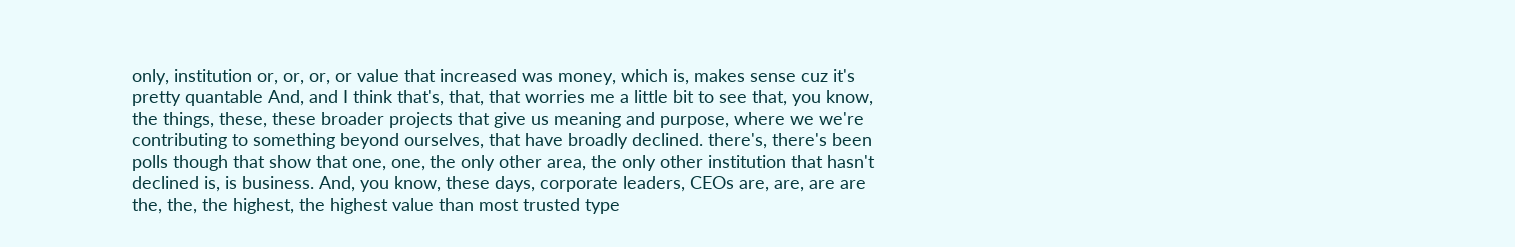only, institution or, or, or, or value that increased was money, which is, makes sense cuz it's pretty quantable And, and I think that's, that, that worries me a little bit to see that, you know, the things, these, these broader projects that give us meaning and purpose, where we we're contributing to something beyond ourselves, that have broadly declined. there's, there's been polls though that show that one, one, the only other area, the only other institution that hasn't declined is, is business. And, you know, these days, corporate leaders, CEOs are, are, are are the, the, the highest, the highest value than most trusted type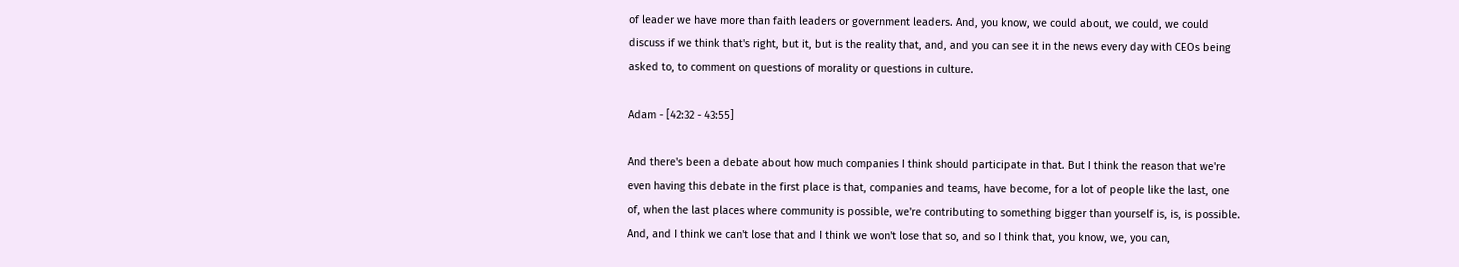of leader we have more than faith leaders or government leaders. And, you know, we could about, we could, we could discuss if we think that's right, but it, but is the reality that, and, and you can see it in the news every day with CEOs being asked to, to comment on questions of morality or questions in culture.

Adam - [42:32 - 43:55]

And there's been a debate about how much companies I think should participate in that. But I think the reason that we're even having this debate in the first place is that, companies and teams, have become, for a lot of people like the last, one of, when the last places where community is possible, we're contributing to something bigger than yourself is, is, is possible. And, and I think we can't lose that and I think we won't lose that so, and so I think that, you know, we, you can,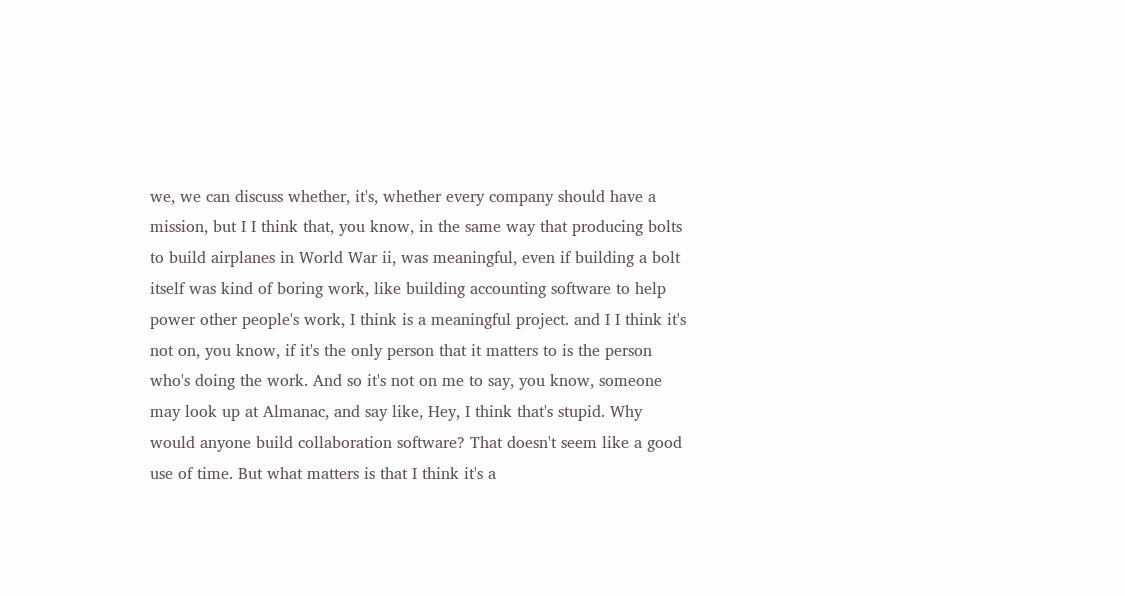we, we can discuss whether, it's, whether every company should have a mission, but I I think that, you know, in the same way that producing bolts to build airplanes in World War ii, was meaningful, even if building a bolt itself was kind of boring work, like building accounting software to help power other people's work, I think is a meaningful project. and I I think it's not on, you know, if it's the only person that it matters to is the person who's doing the work. And so it's not on me to say, you know, someone may look up at Almanac, and say like, Hey, I think that's stupid. Why would anyone build collaboration software? That doesn't seem like a good use of time. But what matters is that I think it's a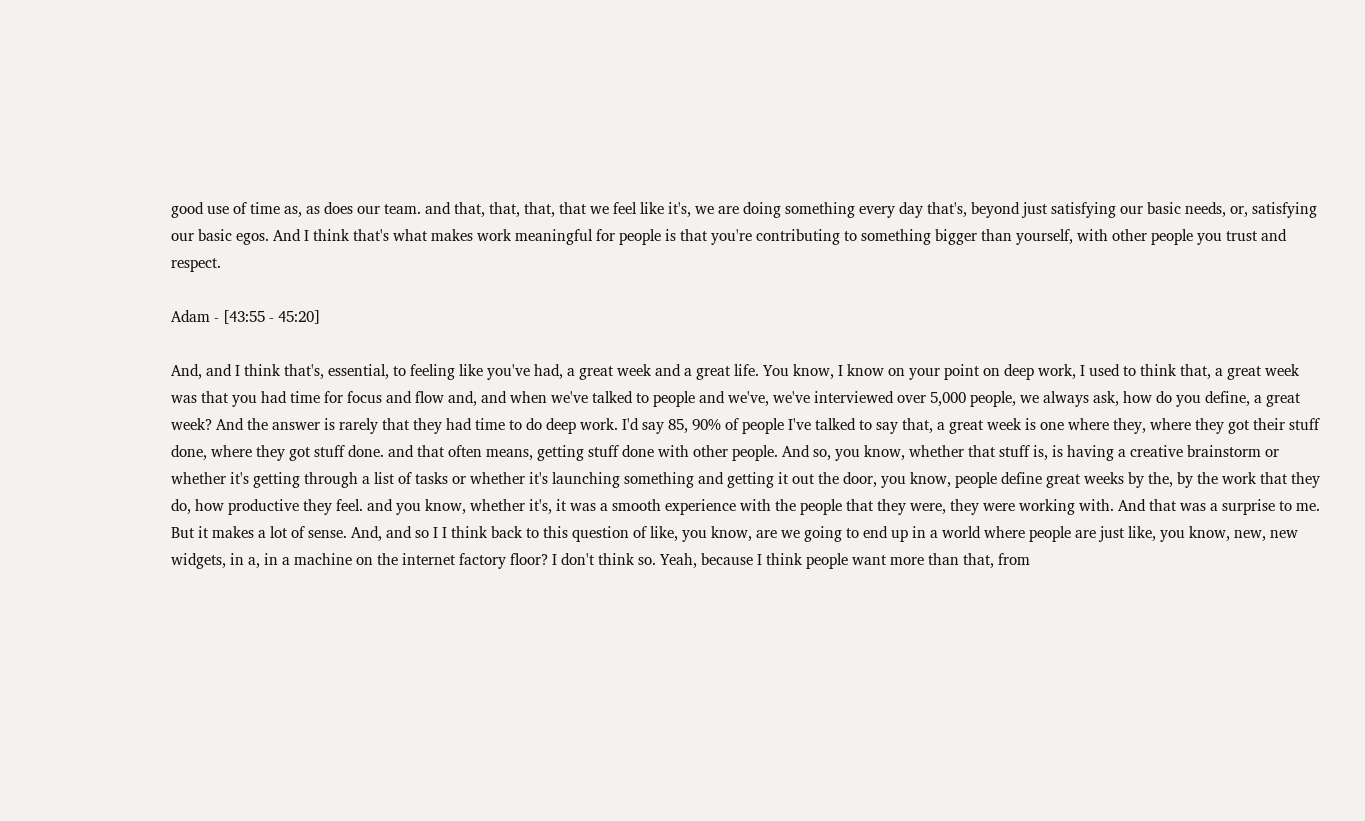good use of time as, as does our team. and that, that, that, that we feel like it's, we are doing something every day that's, beyond just satisfying our basic needs, or, satisfying our basic egos. And I think that's what makes work meaningful for people is that you're contributing to something bigger than yourself, with other people you trust and respect.

Adam - [43:55 - 45:20]

And, and I think that's, essential, to feeling like you've had, a great week and a great life. You know, I know on your point on deep work, I used to think that, a great week was that you had time for focus and flow and, and when we've talked to people and we've, we've interviewed over 5,000 people, we always ask, how do you define, a great week? And the answer is rarely that they had time to do deep work. I'd say 85, 90% of people I've talked to say that, a great week is one where they, where they got their stuff done, where they got stuff done. and that often means, getting stuff done with other people. And so, you know, whether that stuff is, is having a creative brainstorm or whether it's getting through a list of tasks or whether it's launching something and getting it out the door, you know, people define great weeks by the, by the work that they do, how productive they feel. and you know, whether it's, it was a smooth experience with the people that they were, they were working with. And that was a surprise to me. But it makes a lot of sense. And, and so I I think back to this question of like, you know, are we going to end up in a world where people are just like, you know, new, new widgets, in a, in a machine on the internet factory floor? I don't think so. Yeah, because I think people want more than that, from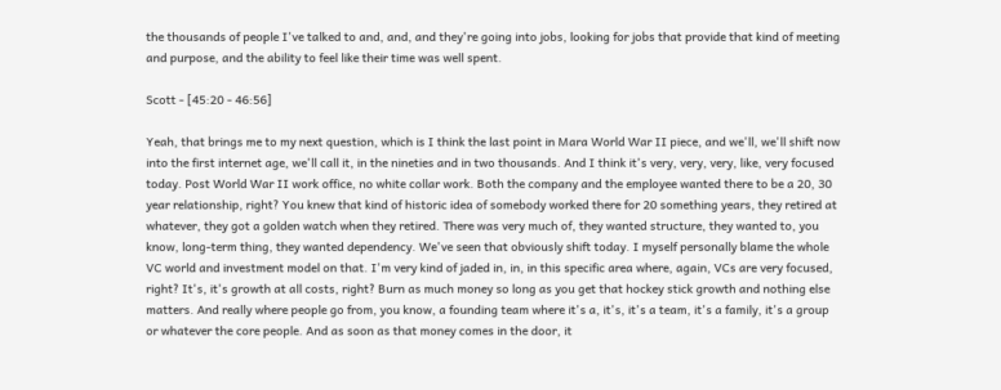the thousands of people I've talked to and, and, and they're going into jobs, looking for jobs that provide that kind of meeting and purpose, and the ability to feel like their time was well spent.

Scott - [45:20 - 46:56]

Yeah, that brings me to my next question, which is I think the last point in Mara World War II piece, and we'll, we'll shift now into the first internet age, we'll call it, in the nineties and in two thousands. And I think it's very, very, very, like, very focused today. Post World War II work office, no white collar work. Both the company and the employee wanted there to be a 20, 30 year relationship, right? You knew that kind of historic idea of somebody worked there for 20 something years, they retired at whatever, they got a golden watch when they retired. There was very much of, they wanted structure, they wanted to, you know, long-term thing, they wanted dependency. We've seen that obviously shift today. I myself personally blame the whole VC world and investment model on that. I'm very kind of jaded in, in, in this specific area where, again, VCs are very focused, right? It's, it's growth at all costs, right? Burn as much money so long as you get that hockey stick growth and nothing else matters. And really where people go from, you know, a founding team where it's a, it's, it's a team, it's a family, it's a group or whatever the core people. And as soon as that money comes in the door, it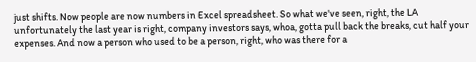just shifts. Now people are now numbers in Excel spreadsheet. So what we've seen, right, the LA unfortunately the last year is right, company investors says, whoa, gotta pull back the breaks, cut half your expenses. And now a person who used to be a person, right, who was there for a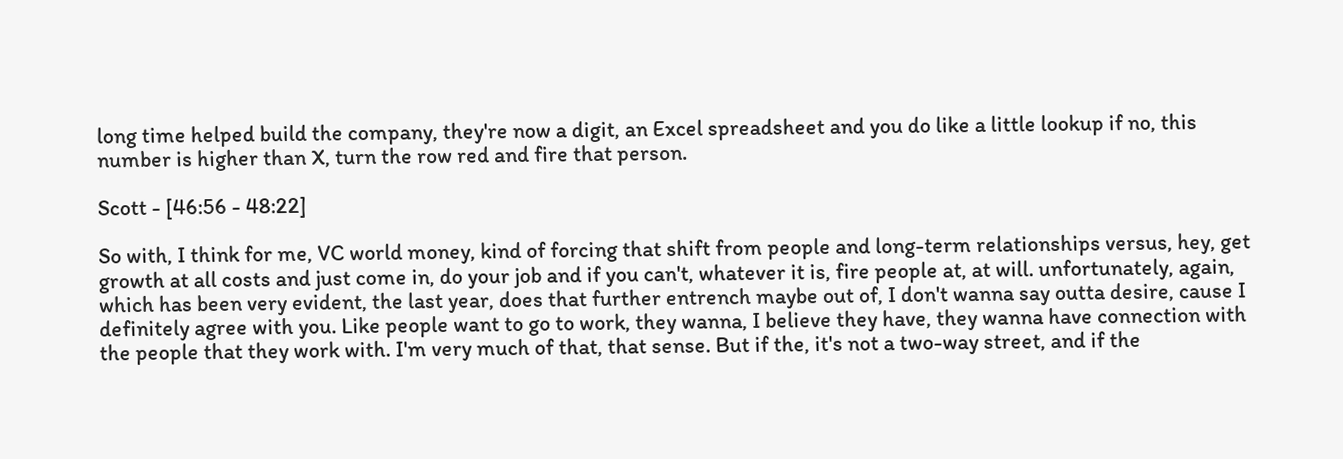long time helped build the company, they're now a digit, an Excel spreadsheet and you do like a little lookup if no, this number is higher than X, turn the row red and fire that person.

Scott - [46:56 - 48:22]

So with, I think for me, VC world money, kind of forcing that shift from people and long-term relationships versus, hey, get growth at all costs and just come in, do your job and if you can't, whatever it is, fire people at, at will. unfortunately, again, which has been very evident, the last year, does that further entrench maybe out of, I don't wanna say outta desire, cause I definitely agree with you. Like people want to go to work, they wanna, I believe they have, they wanna have connection with the people that they work with. I'm very much of that, that sense. But if the, it's not a two-way street, and if the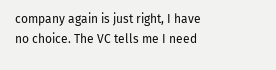company again is just right, I have no choice. The VC tells me I need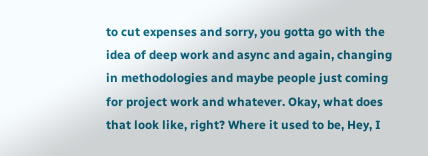to cut expenses and sorry, you gotta go with the idea of deep work and async and again, changing in methodologies and maybe people just coming for project work and whatever. Okay, what does that look like, right? Where it used to be, Hey, I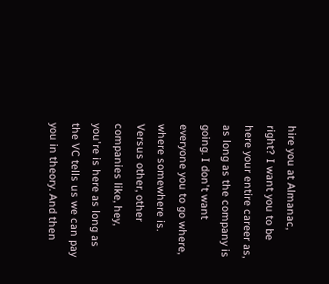hire you at Almanac, right? I want you to be here your entire career as, as long as the company is going. I don't want everyone you to go where, where somewhere is. Versus other, other companies like, hey, you're is here as long as the VC tells us we can pay you in theory. And then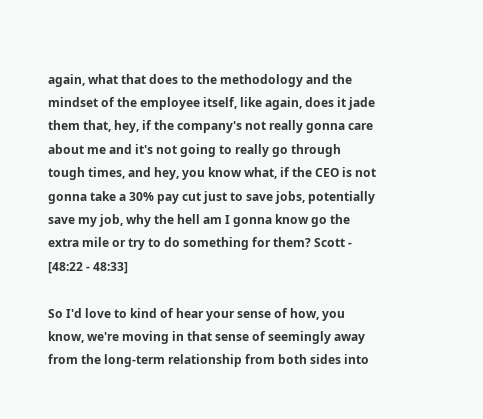again, what that does to the methodology and the mindset of the employee itself, like again, does it jade them that, hey, if the company's not really gonna care about me and it's not going to really go through tough times, and hey, you know what, if the CEO is not gonna take a 30% pay cut just to save jobs, potentially save my job, why the hell am I gonna know go the extra mile or try to do something for them? Scott - [48:22 - 48:33]

So I'd love to kind of hear your sense of how, you know, we're moving in that sense of seemingly away from the long-term relationship from both sides into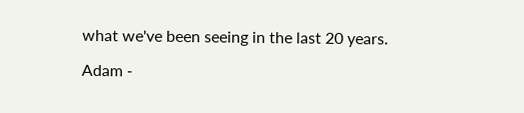what we've been seeing in the last 20 years.

Adam -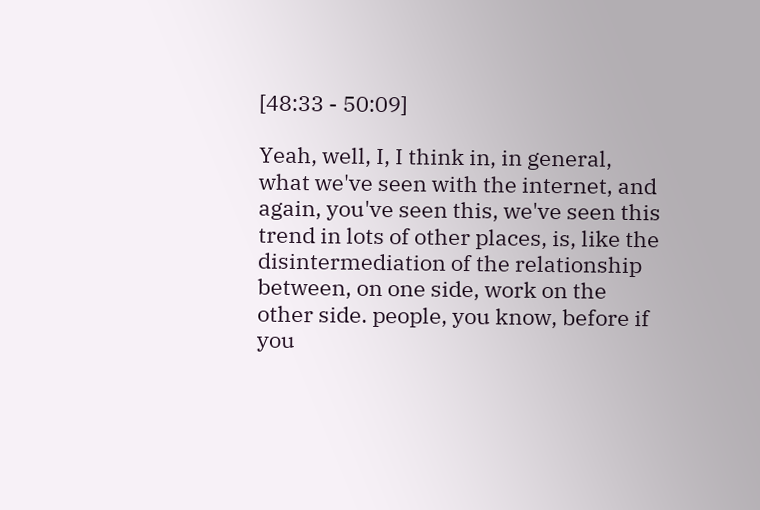[48:33 - 50:09]

Yeah, well, I, I think in, in general, what we've seen with the internet, and again, you've seen this, we've seen this trend in lots of other places, is, like the disintermediation of the relationship between, on one side, work on the other side. people, you know, before if you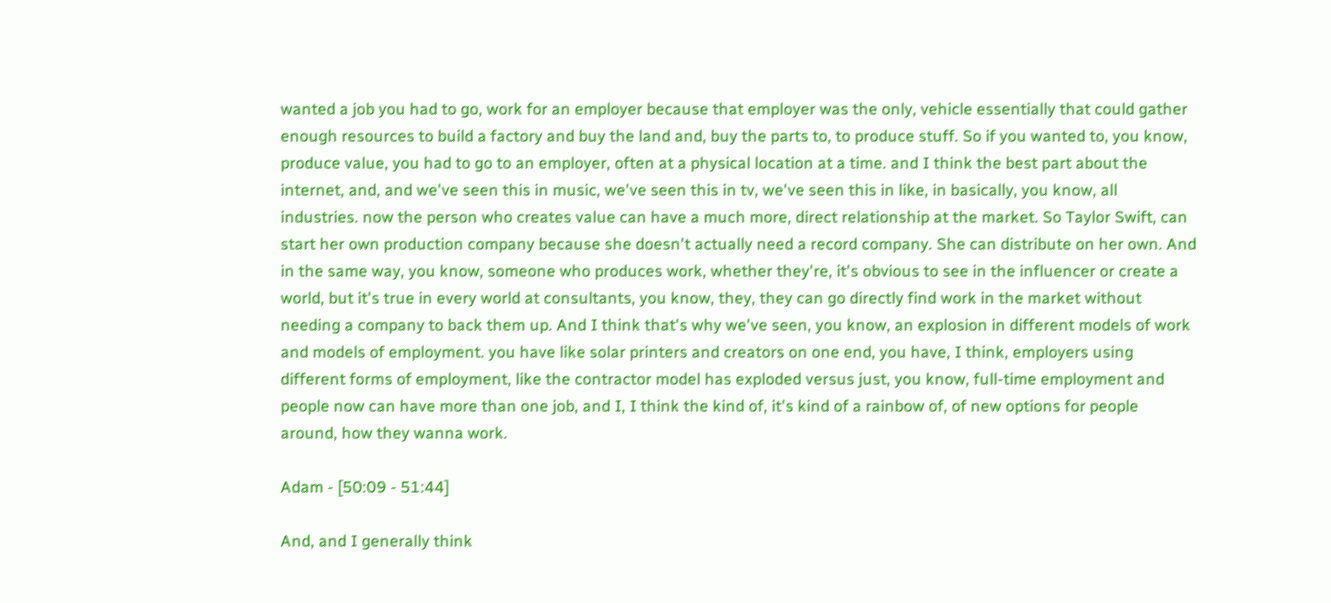wanted a job you had to go, work for an employer because that employer was the only, vehicle essentially that could gather enough resources to build a factory and buy the land and, buy the parts to, to produce stuff. So if you wanted to, you know, produce value, you had to go to an employer, often at a physical location at a time. and I think the best part about the internet, and, and we've seen this in music, we've seen this in tv, we've seen this in like, in basically, you know, all industries. now the person who creates value can have a much more, direct relationship at the market. So Taylor Swift, can start her own production company because she doesn't actually need a record company. She can distribute on her own. And in the same way, you know, someone who produces work, whether they're, it's obvious to see in the influencer or create a world, but it's true in every world at consultants, you know, they, they can go directly find work in the market without needing a company to back them up. And I think that's why we've seen, you know, an explosion in different models of work and models of employment. you have like solar printers and creators on one end, you have, I think, employers using different forms of employment, like the contractor model has exploded versus just, you know, full-time employment and people now can have more than one job, and I, I think the kind of, it's kind of a rainbow of, of new options for people around, how they wanna work.

Adam - [50:09 - 51:44]

And, and I generally think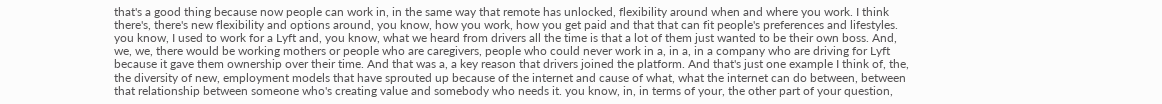that's a good thing because now people can work in, in the same way that remote has unlocked, flexibility around when and where you work. I think there's, there's new flexibility and options around, you know, how you work, how you get paid and that that can fit people's preferences and lifestyles. you know, I used to work for a Lyft and, you know, what we heard from drivers all the time is that a lot of them just wanted to be their own boss. And, we, we, there would be working mothers or people who are caregivers, people who could never work in a, in a, in a company who are driving for Lyft because it gave them ownership over their time. And that was a, a key reason that drivers joined the platform. And that's just one example I think of, the, the diversity of new, employment models that have sprouted up because of the internet and cause of what, what the internet can do between, between that relationship between someone who's creating value and somebody who needs it. you know, in, in terms of your, the other part of your question,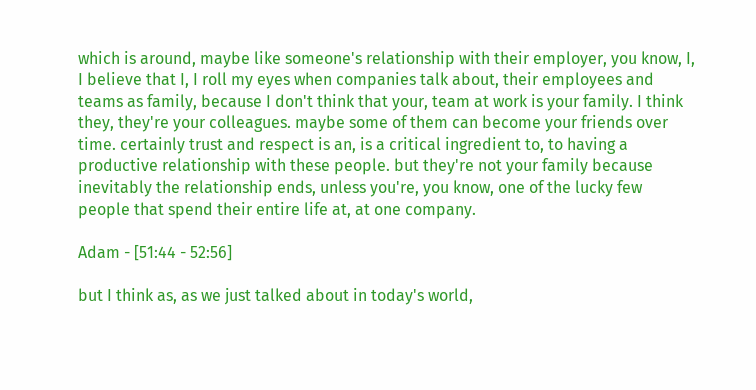which is around, maybe like someone's relationship with their employer, you know, I, I believe that I, I roll my eyes when companies talk about, their employees and teams as family, because I don't think that your, team at work is your family. I think they, they're your colleagues. maybe some of them can become your friends over time. certainly trust and respect is an, is a critical ingredient to, to having a productive relationship with these people. but they're not your family because inevitably the relationship ends, unless you're, you know, one of the lucky few people that spend their entire life at, at one company.

Adam - [51:44 - 52:56]

but I think as, as we just talked about in today's world,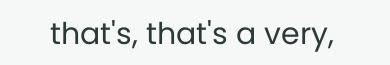that's, that's a very,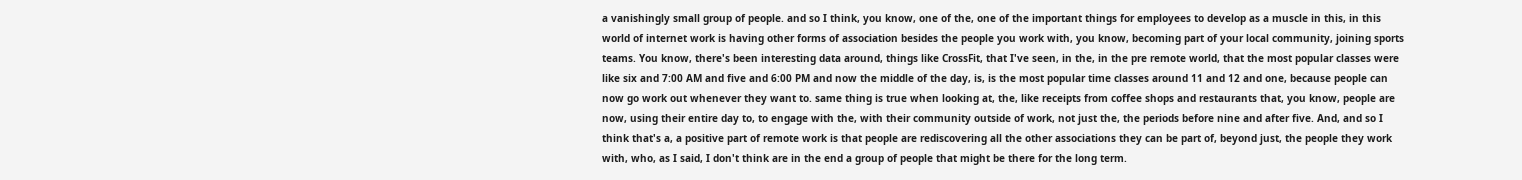a vanishingly small group of people. and so I think, you know, one of the, one of the important things for employees to develop as a muscle in this, in this world of internet work is having other forms of association besides the people you work with, you know, becoming part of your local community, joining sports teams. You know, there's been interesting data around, things like CrossFit, that I've seen, in the, in the pre remote world, that the most popular classes were like six and 7:00 AM and five and 6:00 PM and now the middle of the day, is, is the most popular time classes around 11 and 12 and one, because people can now go work out whenever they want to. same thing is true when looking at, the, like receipts from coffee shops and restaurants that, you know, people are now, using their entire day to, to engage with the, with their community outside of work, not just the, the periods before nine and after five. And, and so I think that's a, a positive part of remote work is that people are rediscovering all the other associations they can be part of, beyond just, the people they work with, who, as I said, I don't think are in the end a group of people that might be there for the long term.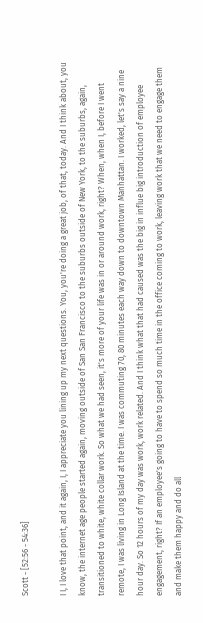Scott - [52:56 - 54:36]

I I, I love that point, and it again, I, I appreciate you lining up my next questions. You, you're doing a great job, of that, today. And I think about, you know, the internet age people started again, moving outside of San San Francisco to the suburbs outside of New York, to the suburbs, again, transitioned to white, white collar work. So what we had seen, it's more of your life was in or around work, right? When, when I, before I went remote, I was living in Long Island at the time. I was commuting 70, 80 minutes each way down to downtown Manhattan. I worked, let's say a nine hour day. So 12 hours of my day was work, work related. And I think what that had caused was the big in influe big introduction of employee engagement, right? If an employee's going to have to spend so much time in the office coming to work, leaving work that we need to engage them and make them happy and do all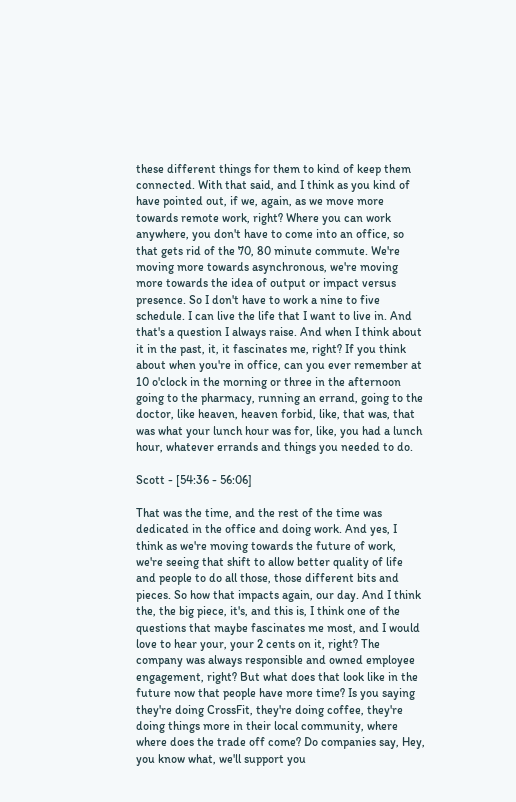these different things for them to kind of keep them connected. With that said, and I think as you kind of have pointed out, if we, again, as we move more towards remote work, right? Where you can work anywhere, you don't have to come into an office, so that gets rid of the 70, 80 minute commute. We're moving more towards asynchronous, we're moving more towards the idea of output or impact versus presence. So I don't have to work a nine to five schedule. I can live the life that I want to live in. And that's a question I always raise. And when I think about it in the past, it, it fascinates me, right? If you think about when you're in office, can you ever remember at 10 o'clock in the morning or three in the afternoon going to the pharmacy, running an errand, going to the doctor, like heaven, heaven forbid, like, that was, that was what your lunch hour was for, like, you had a lunch hour, whatever errands and things you needed to do.

Scott - [54:36 - 56:06]

That was the time, and the rest of the time was dedicated in the office and doing work. And yes, I think as we're moving towards the future of work, we're seeing that shift to allow better quality of life and people to do all those, those different bits and pieces. So how that impacts again, our day. And I think the, the big piece, it's, and this is, I think one of the questions that maybe fascinates me most, and I would love to hear your, your 2 cents on it, right? The company was always responsible and owned employee engagement, right? But what does that look like in the future now that people have more time? Is you saying they're doing CrossFit, they're doing coffee, they're doing things more in their local community, where where does the trade off come? Do companies say, Hey, you know what, we'll support you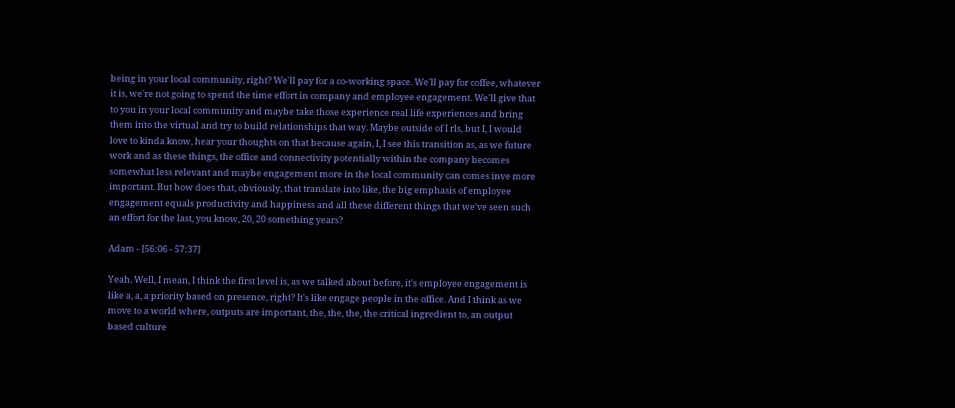being in your local community, right? We'll pay for a co-working space. We'll pay for coffee, whatever it is, we're not going to spend the time effort in company and employee engagement. We'll give that to you in your local community and maybe take those experience real life experiences and bring them into the virtual and try to build relationships that way. Maybe outside of I rls, but I, I would love to kinda know, hear your thoughts on that because again, I, I see this transition as, as we future work and as these things, the office and connectivity potentially within the company becomes somewhat less relevant and maybe engagement more in the local community can comes inve more important. But how does that, obviously, that translate into like, the big emphasis of employee engagement equals productivity and happiness and all these different things that we've seen such an effort for the last, you know, 20, 20 something years?

Adam - [56:06 - 57:37]

Yeah. Well, I mean, I think the first level is, as we talked about before, it's employee engagement is like a, a, a priority based on presence, right? It's like engage people in the office. And I think as we move to a world where, outputs are important, the, the, the, the critical ingredient to, an output based culture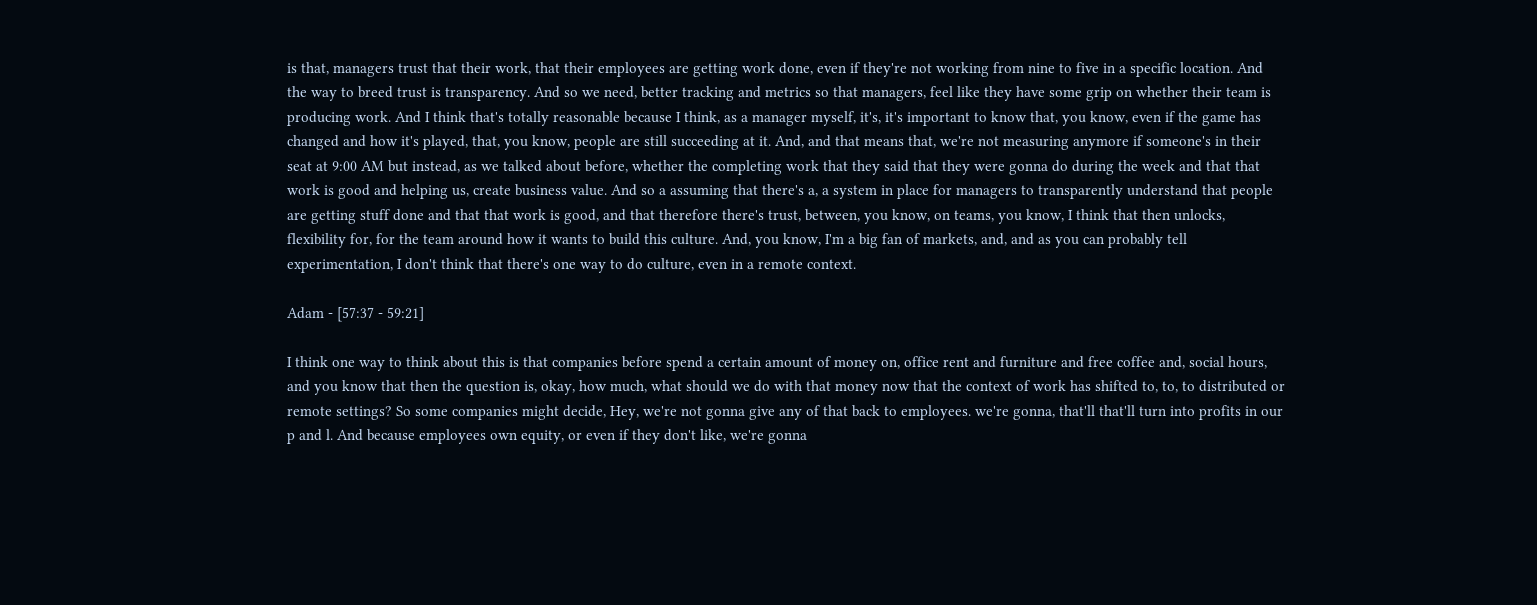is that, managers trust that their work, that their employees are getting work done, even if they're not working from nine to five in a specific location. And the way to breed trust is transparency. And so we need, better tracking and metrics so that managers, feel like they have some grip on whether their team is producing work. And I think that's totally reasonable because I think, as a manager myself, it's, it's important to know that, you know, even if the game has changed and how it's played, that, you know, people are still succeeding at it. And, and that means that, we're not measuring anymore if someone's in their seat at 9:00 AM but instead, as we talked about before, whether the completing work that they said that they were gonna do during the week and that that work is good and helping us, create business value. And so a assuming that there's a, a system in place for managers to transparently understand that people are getting stuff done and that that work is good, and that therefore there's trust, between, you know, on teams, you know, I think that then unlocks, flexibility for, for the team around how it wants to build this culture. And, you know, I'm a big fan of markets, and, and as you can probably tell experimentation, I don't think that there's one way to do culture, even in a remote context.

Adam - [57:37 - 59:21]

I think one way to think about this is that companies before spend a certain amount of money on, office rent and furniture and free coffee and, social hours, and you know that then the question is, okay, how much, what should we do with that money now that the context of work has shifted to, to, to distributed or remote settings? So some companies might decide, Hey, we're not gonna give any of that back to employees. we're gonna, that'll that'll turn into profits in our p and l. And because employees own equity, or even if they don't like, we're gonna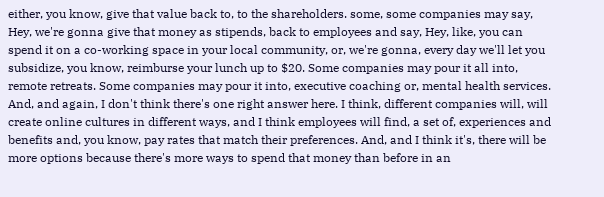either, you know, give that value back to, to the shareholders. some, some companies may say, Hey, we're gonna give that money as stipends, back to employees and say, Hey, like, you can spend it on a co-working space in your local community, or, we're gonna, every day we'll let you subsidize, you know, reimburse your lunch up to $20. Some companies may pour it all into, remote retreats. Some companies may pour it into, executive coaching or, mental health services. And, and again, I don't think there's one right answer here. I think, different companies will, will create online cultures in different ways, and I think employees will find, a set of, experiences and benefits and, you know, pay rates that match their preferences. And, and I think it's, there will be more options because there's more ways to spend that money than before in an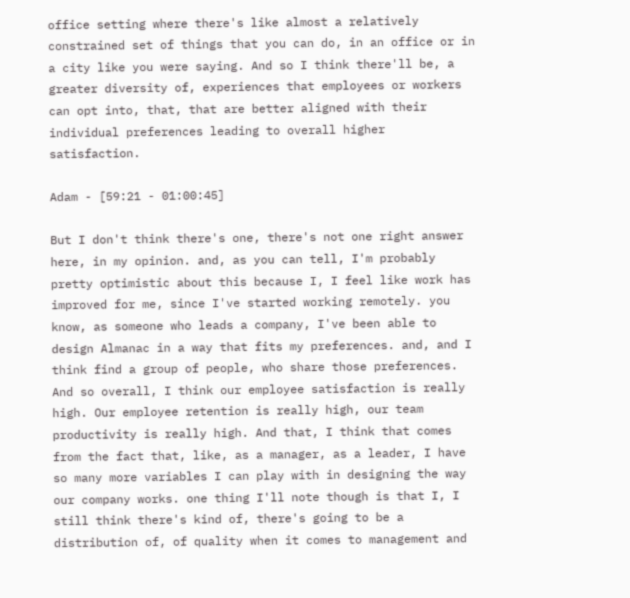office setting where there's like almost a relatively constrained set of things that you can do, in an office or in a city like you were saying. And so I think there'll be, a greater diversity of, experiences that employees or workers can opt into, that, that are better aligned with their individual preferences leading to overall higher satisfaction.

Adam - [59:21 - 01:00:45]

But I don't think there's one, there's not one right answer here, in my opinion. and, as you can tell, I'm probably pretty optimistic about this because I, I feel like work has improved for me, since I've started working remotely. you know, as someone who leads a company, I've been able to design Almanac in a way that fits my preferences. and, and I think find a group of people, who share those preferences. And so overall, I think our employee satisfaction is really high. Our employee retention is really high, our team productivity is really high. And that, I think that comes from the fact that, like, as a manager, as a leader, I have so many more variables I can play with in designing the way our company works. one thing I'll note though is that I, I still think there's kind of, there's going to be a distribution of, of quality when it comes to management and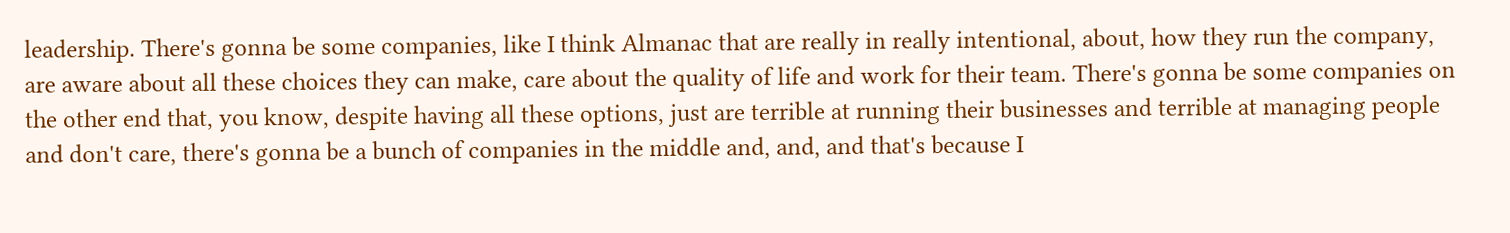leadership. There's gonna be some companies, like I think Almanac that are really in really intentional, about, how they run the company, are aware about all these choices they can make, care about the quality of life and work for their team. There's gonna be some companies on the other end that, you know, despite having all these options, just are terrible at running their businesses and terrible at managing people and don't care, there's gonna be a bunch of companies in the middle and, and, and that's because I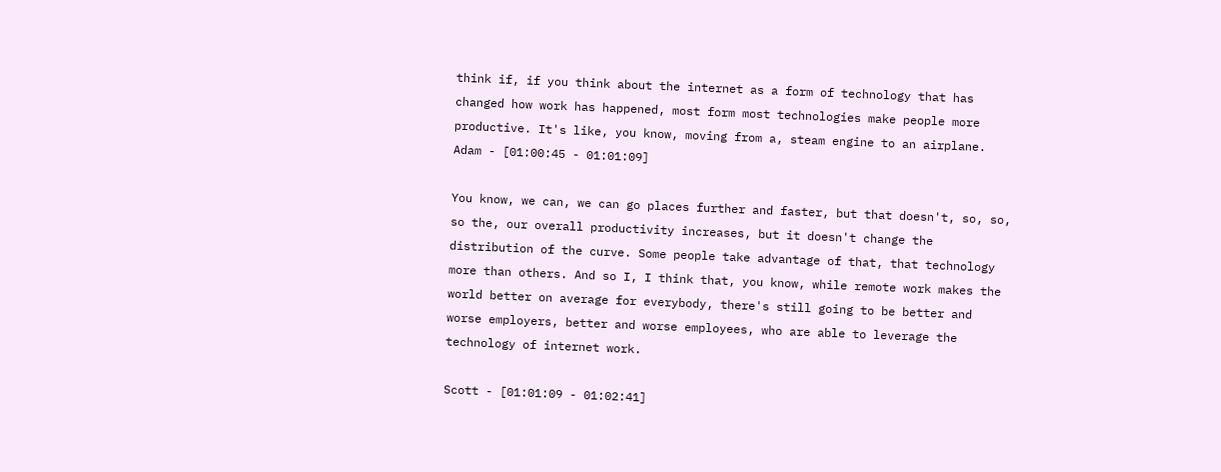think if, if you think about the internet as a form of technology that has changed how work has happened, most form most technologies make people more productive. It's like, you know, moving from a, steam engine to an airplane. Adam - [01:00:45 - 01:01:09]

You know, we can, we can go places further and faster, but that doesn't, so, so, so the, our overall productivity increases, but it doesn't change the distribution of the curve. Some people take advantage of that, that technology more than others. And so I, I think that, you know, while remote work makes the world better on average for everybody, there's still going to be better and worse employers, better and worse employees, who are able to leverage the technology of internet work.

Scott - [01:01:09 - 01:02:41]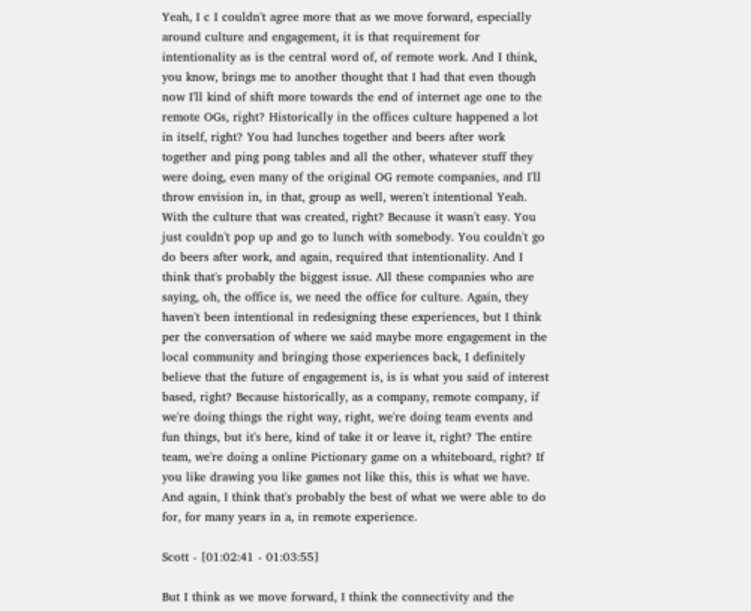Yeah, I c I couldn't agree more that as we move forward, especially around culture and engagement, it is that requirement for intentionality as is the central word of, of remote work. And I think, you know, brings me to another thought that I had that even though now I'll kind of shift more towards the end of internet age one to the remote OGs, right? Historically in the offices culture happened a lot in itself, right? You had lunches together and beers after work together and ping pong tables and all the other, whatever stuff they were doing, even many of the original OG remote companies, and I'll throw envision in, in that, group as well, weren't intentional Yeah. With the culture that was created, right? Because it wasn't easy. You just couldn't pop up and go to lunch with somebody. You couldn't go do beers after work, and again, required that intentionality. And I think that's probably the biggest issue. All these companies who are saying, oh, the office is, we need the office for culture. Again, they haven't been intentional in redesigning these experiences, but I think per the conversation of where we said maybe more engagement in the local community and bringing those experiences back, I definitely believe that the future of engagement is, is is what you said of interest based, right? Because historically, as a company, remote company, if we're doing things the right way, right, we're doing team events and fun things, but it's here, kind of take it or leave it, right? The entire team, we're doing a online Pictionary game on a whiteboard, right? If you like drawing you like games not like this, this is what we have. And again, I think that's probably the best of what we were able to do for, for many years in a, in remote experience.

Scott - [01:02:41 - 01:03:55]

But I think as we move forward, I think the connectivity and the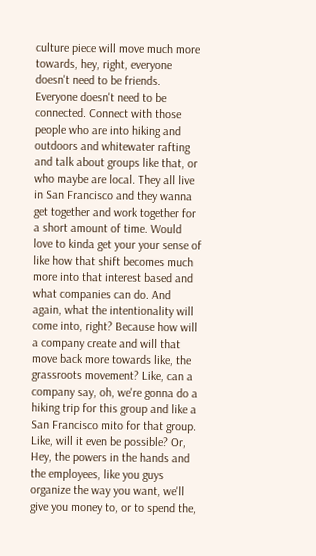culture piece will move much more towards, hey, right, everyone doesn't need to be friends. Everyone doesn't need to be connected. Connect with those people who are into hiking and outdoors and whitewater rafting and talk about groups like that, or who maybe are local. They all live in San Francisco and they wanna get together and work together for a short amount of time. Would love to kinda get your your sense of like how that shift becomes much more into that interest based and what companies can do. And again, what the intentionality will come into, right? Because how will a company create and will that move back more towards like, the grassroots movement? Like, can a company say, oh, we're gonna do a hiking trip for this group and like a San Francisco mito for that group. Like, will it even be possible? Or, Hey, the powers in the hands and the employees, like you guys organize the way you want, we'll give you money to, or to spend the,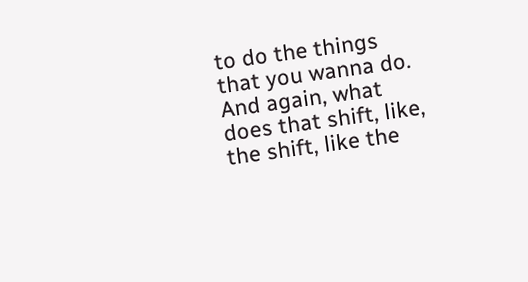to do the things that you wanna do. And again, what does that shift, like, the shift, like the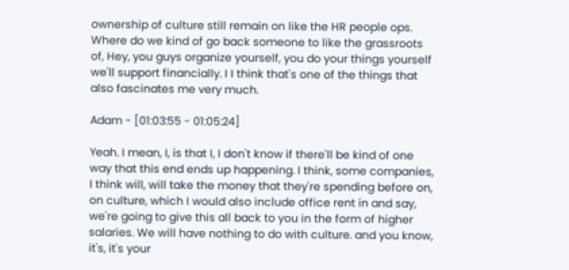ownership of culture still remain on like the HR people ops. Where do we kind of go back someone to like the grassroots of, Hey, you guys organize yourself, you do your things yourself we'll support financially. I I think that's one of the things that also fascinates me very much.

Adam - [01:03:55 - 01:05:24]

Yeah. I mean, I, is that I, I don't know if there'll be kind of one way that this end ends up happening. I think, some companies, I think will, will take the money that they're spending before on, on culture, which I would also include office rent in and say, we're going to give this all back to you in the form of higher salaries. We will have nothing to do with culture. and you know, it's, it's your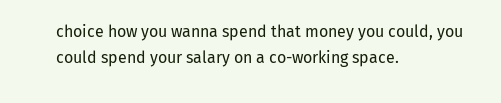choice how you wanna spend that money you could, you could spend your salary on a co-working space.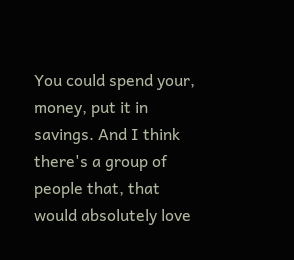You could spend your, money, put it in savings. And I think there's a group of people that, that would absolutely love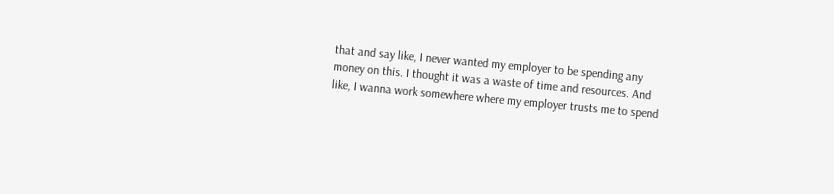that and say like, I never wanted my employer to be spending any money on this. I thought it was a waste of time and resources. And like, I wanna work somewhere where my employer trusts me to spend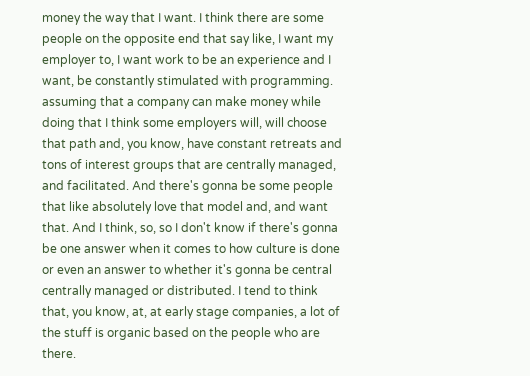money the way that I want. I think there are some people on the opposite end that say like, I want my employer to, I want work to be an experience and I want, be constantly stimulated with programming. assuming that a company can make money while doing that I think some employers will, will choose that path and, you know, have constant retreats and tons of interest groups that are centrally managed, and facilitated. And there's gonna be some people that like absolutely love that model and, and want that. And I think, so, so I don't know if there's gonna be one answer when it comes to how culture is done or even an answer to whether it's gonna be central centrally managed or distributed. I tend to think that, you know, at, at early stage companies, a lot of the stuff is organic based on the people who are there.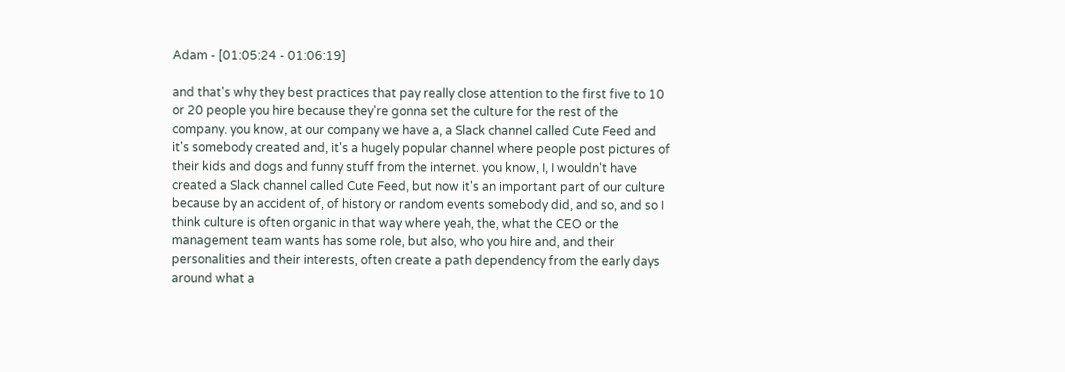Adam - [01:05:24 - 01:06:19]

and that's why they best practices that pay really close attention to the first five to 10 or 20 people you hire because they're gonna set the culture for the rest of the company. you know, at our company we have a, a Slack channel called Cute Feed and it's somebody created and, it's a hugely popular channel where people post pictures of their kids and dogs and funny stuff from the internet. you know, I, I wouldn't have created a Slack channel called Cute Feed, but now it's an important part of our culture because by an accident of, of history or random events somebody did, and so, and so I think culture is often organic in that way where yeah, the, what the CEO or the management team wants has some role, but also, who you hire and, and their personalities and their interests, often create a path dependency from the early days around what a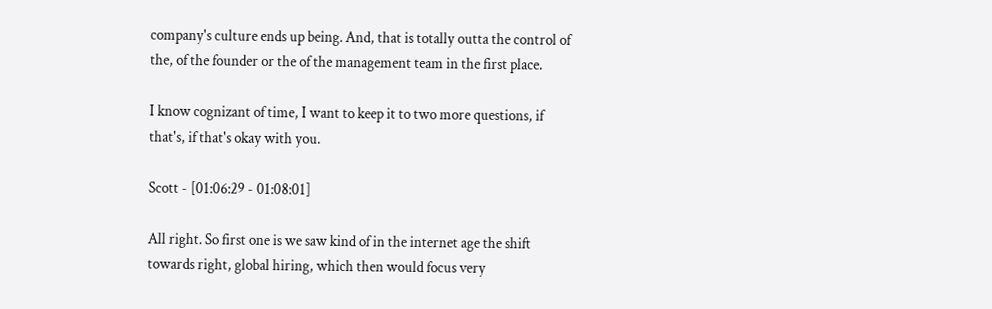company's culture ends up being. And, that is totally outta the control of the, of the founder or the of the management team in the first place.

I know cognizant of time, I want to keep it to two more questions, if that's, if that's okay with you.

Scott - [01:06:29 - 01:08:01]

All right. So first one is we saw kind of in the internet age the shift towards right, global hiring, which then would focus very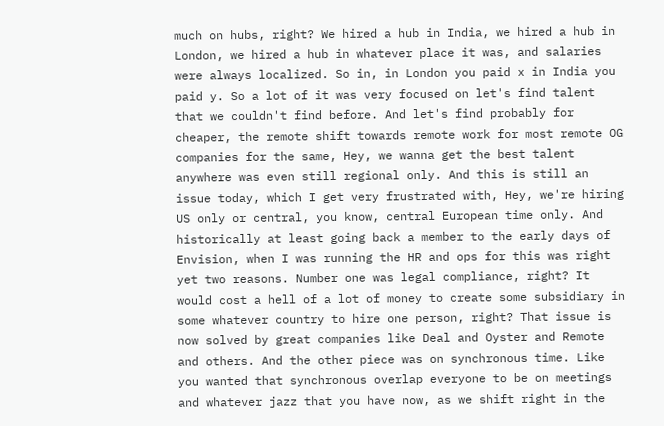much on hubs, right? We hired a hub in India, we hired a hub in London, we hired a hub in whatever place it was, and salaries were always localized. So in, in London you paid x in India you paid y. So a lot of it was very focused on let's find talent that we couldn't find before. And let's find probably for cheaper, the remote shift towards remote work for most remote OG companies for the same, Hey, we wanna get the best talent anywhere was even still regional only. And this is still an issue today, which I get very frustrated with, Hey, we're hiring US only or central, you know, central European time only. And historically at least going back a member to the early days of Envision, when I was running the HR and ops for this was right yet two reasons. Number one was legal compliance, right? It would cost a hell of a lot of money to create some subsidiary in some whatever country to hire one person, right? That issue is now solved by great companies like Deal and Oyster and Remote and others. And the other piece was on synchronous time. Like you wanted that synchronous overlap everyone to be on meetings and whatever jazz that you have now, as we shift right in the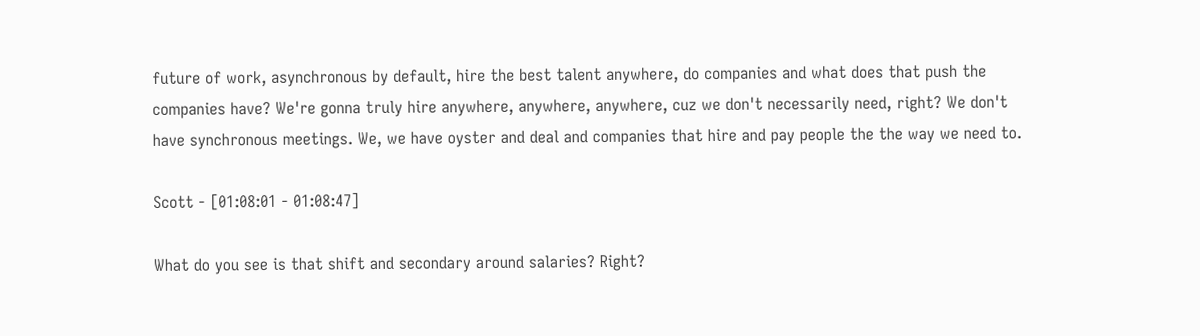future of work, asynchronous by default, hire the best talent anywhere, do companies and what does that push the companies have? We're gonna truly hire anywhere, anywhere, anywhere, cuz we don't necessarily need, right? We don't have synchronous meetings. We, we have oyster and deal and companies that hire and pay people the the way we need to.

Scott - [01:08:01 - 01:08:47]

What do you see is that shift and secondary around salaries? Right?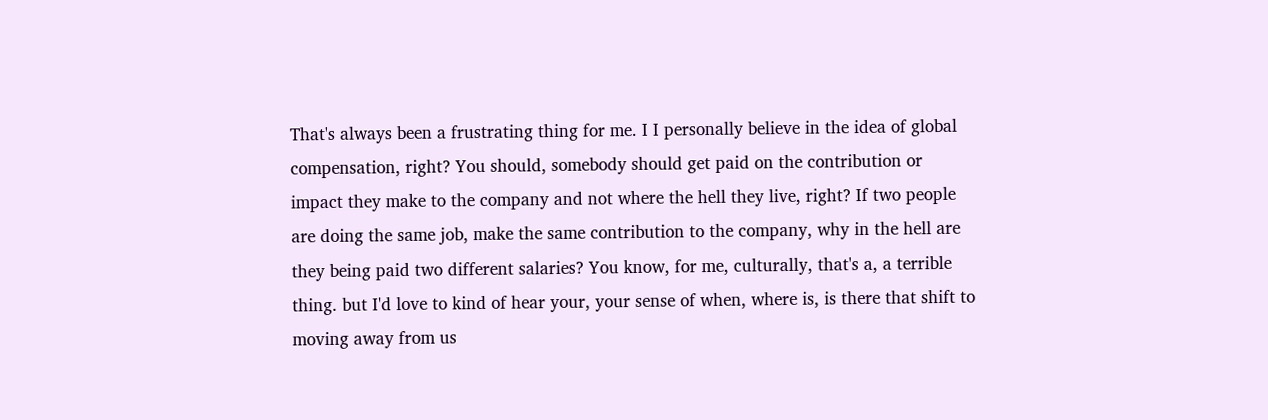That's always been a frustrating thing for me. I I personally believe in the idea of global compensation, right? You should, somebody should get paid on the contribution or impact they make to the company and not where the hell they live, right? If two people are doing the same job, make the same contribution to the company, why in the hell are they being paid two different salaries? You know, for me, culturally, that's a, a terrible thing. but I'd love to kind of hear your, your sense of when, where is, is there that shift to moving away from us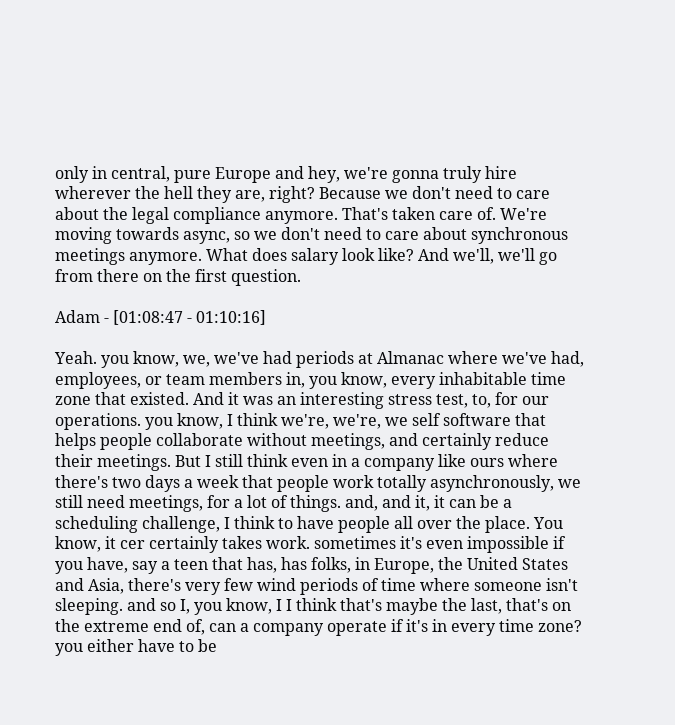only in central, pure Europe and hey, we're gonna truly hire wherever the hell they are, right? Because we don't need to care about the legal compliance anymore. That's taken care of. We're moving towards async, so we don't need to care about synchronous meetings anymore. What does salary look like? And we'll, we'll go from there on the first question.

Adam - [01:08:47 - 01:10:16]

Yeah. you know, we, we've had periods at Almanac where we've had, employees, or team members in, you know, every inhabitable time zone that existed. And it was an interesting stress test, to, for our operations. you know, I think we're, we're, we self software that helps people collaborate without meetings, and certainly reduce their meetings. But I still think even in a company like ours where there's two days a week that people work totally asynchronously, we still need meetings, for a lot of things. and, and it, it can be a scheduling challenge, I think to have people all over the place. You know, it cer certainly takes work. sometimes it's even impossible if you have, say a teen that has, has folks, in Europe, the United States and Asia, there's very few wind periods of time where someone isn't sleeping. and so I, you know, I I think that's maybe the last, that's on the extreme end of, can a company operate if it's in every time zone? you either have to be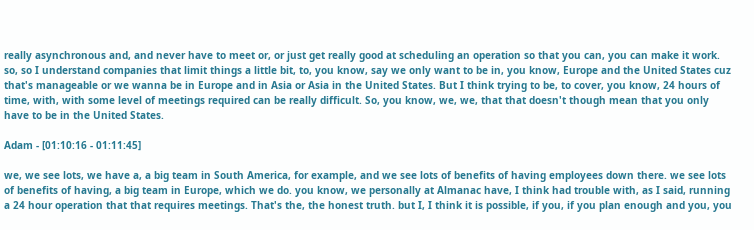really asynchronous and, and never have to meet or, or just get really good at scheduling an operation so that you can, you can make it work. so, so I understand companies that limit things a little bit, to, you know, say we only want to be in, you know, Europe and the United States cuz that's manageable or we wanna be in Europe and in Asia or Asia in the United States. But I think trying to be, to cover, you know, 24 hours of time, with, with some level of meetings required can be really difficult. So, you know, we, we, that that doesn't though mean that you only have to be in the United States.

Adam - [01:10:16 - 01:11:45]

we, we see lots, we have a, a big team in South America, for example, and we see lots of benefits of having employees down there. we see lots of benefits of having, a big team in Europe, which we do. you know, we personally at Almanac have, I think had trouble with, as I said, running a 24 hour operation that that requires meetings. That's the, the honest truth. but I, I think it is possible, if you, if you plan enough and you, you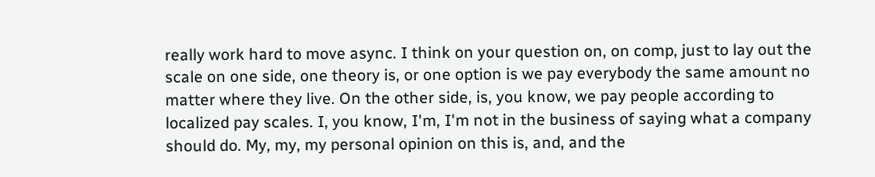really work hard to move async. I think on your question on, on comp, just to lay out the scale on one side, one theory is, or one option is we pay everybody the same amount no matter where they live. On the other side, is, you know, we pay people according to localized pay scales. I, you know, I'm, I'm not in the business of saying what a company should do. My, my, my personal opinion on this is, and, and the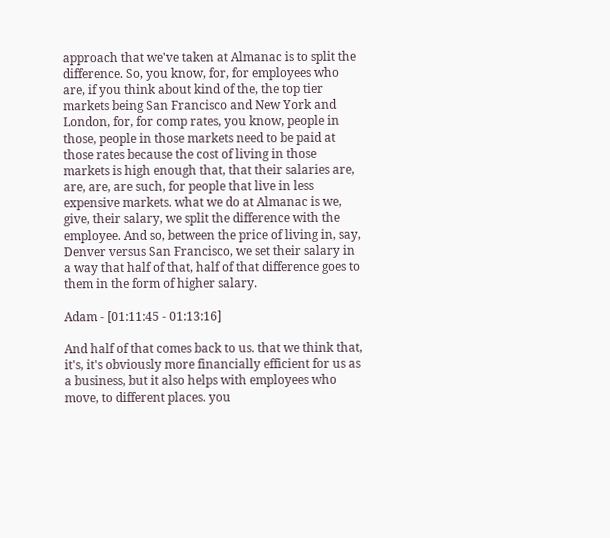approach that we've taken at Almanac is to split the difference. So, you know, for, for employees who are, if you think about kind of the, the top tier markets being San Francisco and New York and London, for, for comp rates, you know, people in those, people in those markets need to be paid at those rates because the cost of living in those markets is high enough that, that their salaries are, are, are, are such, for people that live in less expensive markets. what we do at Almanac is we, give, their salary, we split the difference with the employee. And so, between the price of living in, say, Denver versus San Francisco, we set their salary in a way that half of that, half of that difference goes to them in the form of higher salary.

Adam - [01:11:45 - 01:13:16]

And half of that comes back to us. that we think that, it's, it's obviously more financially efficient for us as a business, but it also helps with employees who move, to different places. you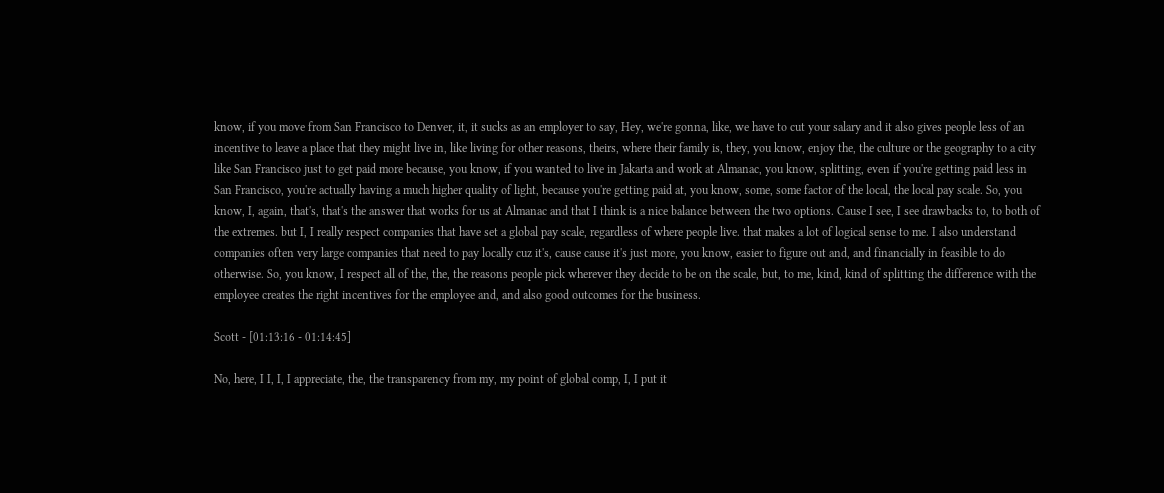know, if you move from San Francisco to Denver, it, it sucks as an employer to say, Hey, we're gonna, like, we have to cut your salary and it also gives people less of an incentive to leave a place that they might live in, like living for other reasons, theirs, where their family is, they, you know, enjoy the, the culture or the geography to a city like San Francisco just to get paid more because, you know, if you wanted to live in Jakarta and work at Almanac, you know, splitting, even if you're getting paid less in San Francisco, you're actually having a much higher quality of light, because you're getting paid at, you know, some, some factor of the local, the local pay scale. So, you know, I, again, that's, that's the answer that works for us at Almanac and that I think is a nice balance between the two options. Cause I see, I see drawbacks to, to both of the extremes. but I, I really respect companies that have set a global pay scale, regardless of where people live. that makes a lot of logical sense to me. I also understand companies often very large companies that need to pay locally cuz it's, cause cause it's just more, you know, easier to figure out and, and financially in feasible to do otherwise. So, you know, I respect all of the, the, the reasons people pick wherever they decide to be on the scale, but, to me, kind, kind of splitting the difference with the employee creates the right incentives for the employee and, and also good outcomes for the business.

Scott - [01:13:16 - 01:14:45]

No, here, I I, I, I appreciate, the, the transparency from my, my point of global comp, I, I put it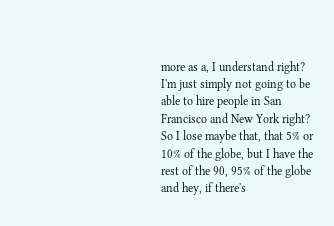more as a, I understand right? I'm just simply not going to be able to hire people in San Francisco and New York right? So I lose maybe that, that 5% or 10% of the globe, but I have the rest of the 90, 95% of the globe and hey, if there's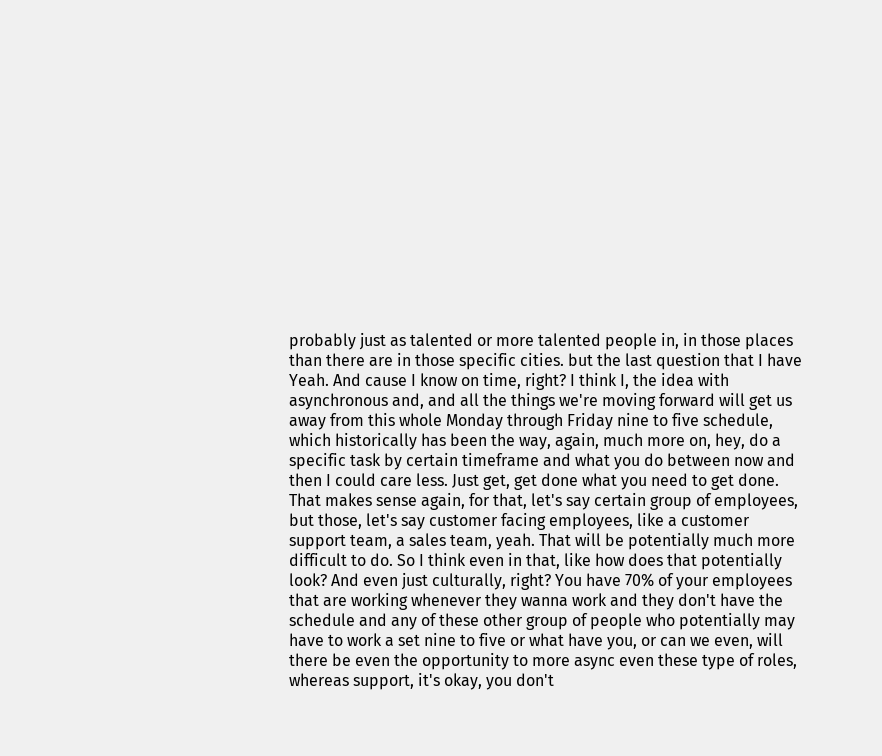probably just as talented or more talented people in, in those places than there are in those specific cities. but the last question that I have Yeah. And cause I know on time, right? I think I, the idea with asynchronous and, and all the things we're moving forward will get us away from this whole Monday through Friday nine to five schedule, which historically has been the way, again, much more on, hey, do a specific task by certain timeframe and what you do between now and then I could care less. Just get, get done what you need to get done. That makes sense again, for that, let's say certain group of employees, but those, let's say customer facing employees, like a customer support team, a sales team, yeah. That will be potentially much more difficult to do. So I think even in that, like how does that potentially look? And even just culturally, right? You have 70% of your employees that are working whenever they wanna work and they don't have the schedule and any of these other group of people who potentially may have to work a set nine to five or what have you, or can we even, will there be even the opportunity to more async even these type of roles, whereas support, it's okay, you don't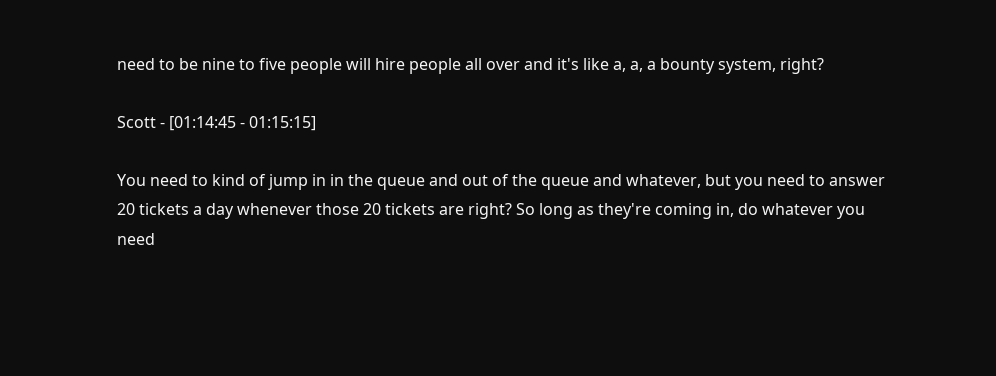need to be nine to five people will hire people all over and it's like a, a, a bounty system, right?

Scott - [01:14:45 - 01:15:15]

You need to kind of jump in in the queue and out of the queue and whatever, but you need to answer 20 tickets a day whenever those 20 tickets are right? So long as they're coming in, do whatever you need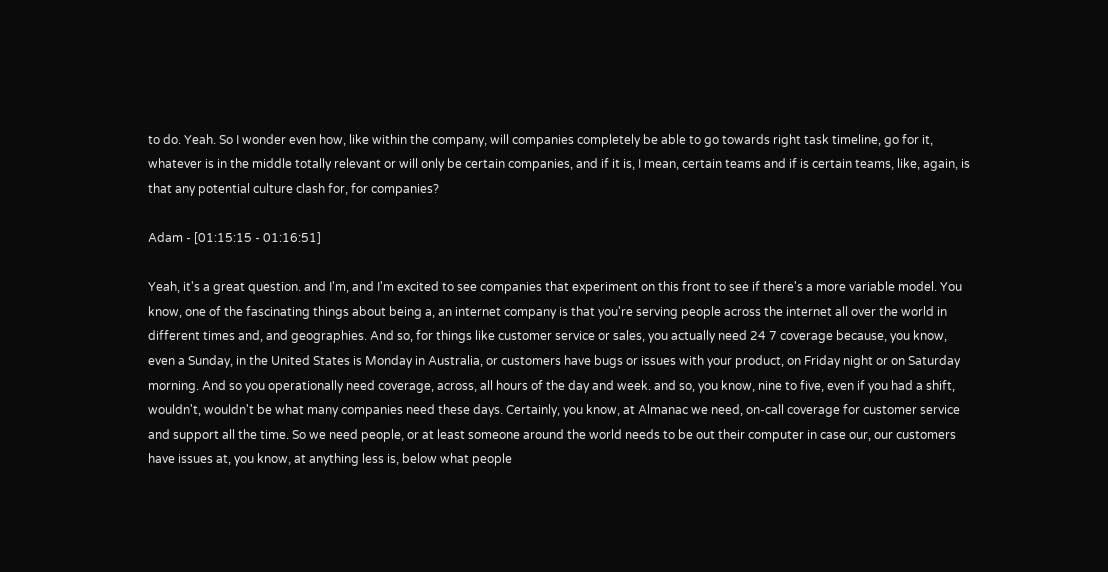to do. Yeah. So I wonder even how, like within the company, will companies completely be able to go towards right task timeline, go for it, whatever is in the middle totally relevant or will only be certain companies, and if it is, I mean, certain teams and if is certain teams, like, again, is that any potential culture clash for, for companies?

Adam - [01:15:15 - 01:16:51]

Yeah, it's a great question. and I'm, and I'm excited to see companies that experiment on this front to see if there's a more variable model. You know, one of the fascinating things about being a, an internet company is that you're serving people across the internet all over the world in different times and, and geographies. And so, for things like customer service or sales, you actually need 24 7 coverage because, you know, even a Sunday, in the United States is Monday in Australia, or customers have bugs or issues with your product, on Friday night or on Saturday morning. And so you operationally need coverage, across, all hours of the day and week. and so, you know, nine to five, even if you had a shift, wouldn't, wouldn't be what many companies need these days. Certainly, you know, at Almanac we need, on-call coverage for customer service and support all the time. So we need people, or at least someone around the world needs to be out their computer in case our, our customers have issues at, you know, at anything less is, below what people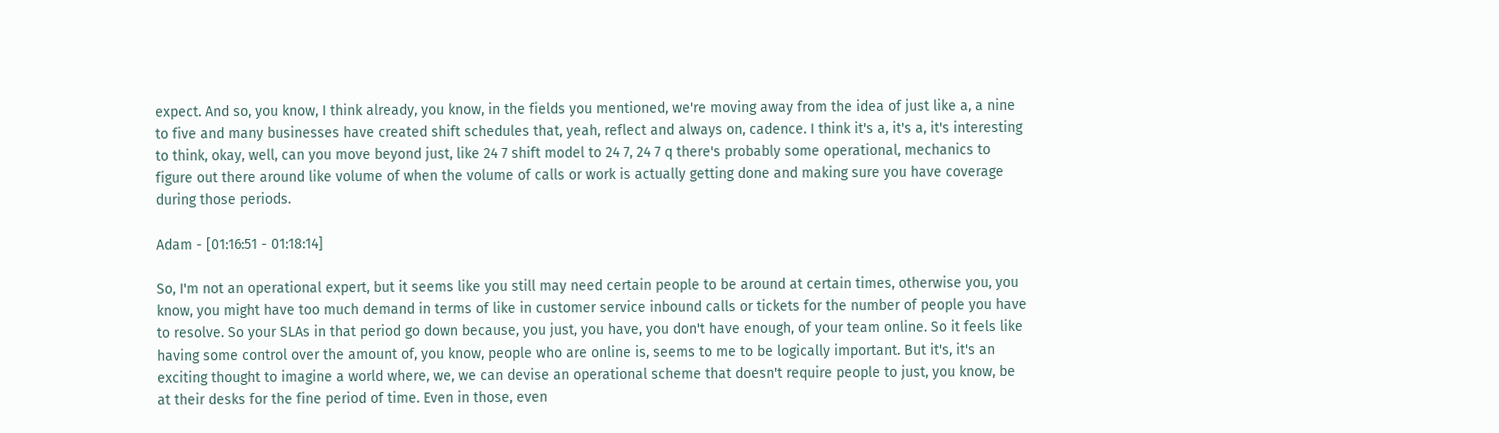expect. And so, you know, I think already, you know, in the fields you mentioned, we're moving away from the idea of just like a, a nine to five and many businesses have created shift schedules that, yeah, reflect and always on, cadence. I think it's a, it's a, it's interesting to think, okay, well, can you move beyond just, like 24 7 shift model to 24 7, 24 7 q there's probably some operational, mechanics to figure out there around like volume of when the volume of calls or work is actually getting done and making sure you have coverage during those periods.

Adam - [01:16:51 - 01:18:14]

So, I'm not an operational expert, but it seems like you still may need certain people to be around at certain times, otherwise you, you know, you might have too much demand in terms of like in customer service inbound calls or tickets for the number of people you have to resolve. So your SLAs in that period go down because, you just, you have, you don't have enough, of your team online. So it feels like having some control over the amount of, you know, people who are online is, seems to me to be logically important. But it's, it's an exciting thought to imagine a world where, we, we can devise an operational scheme that doesn't require people to just, you know, be at their desks for the fine period of time. Even in those, even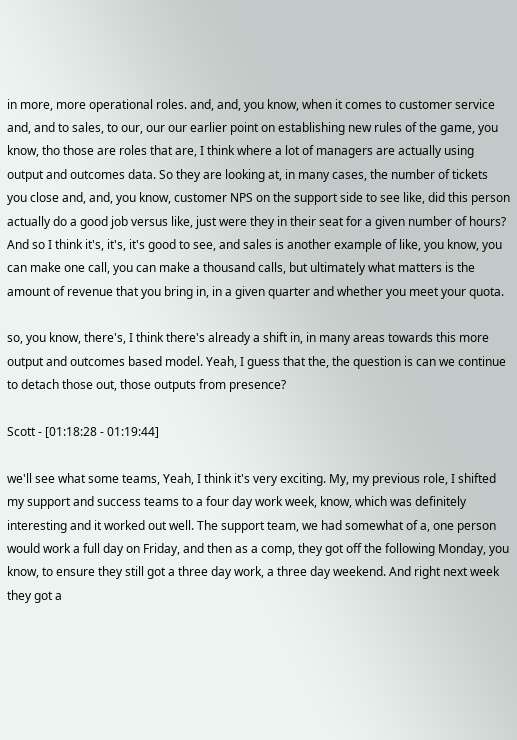in more, more operational roles. and, and, you know, when it comes to customer service and, and to sales, to our, our our earlier point on establishing new rules of the game, you know, tho those are roles that are, I think where a lot of managers are actually using output and outcomes data. So they are looking at, in many cases, the number of tickets you close and, and, you know, customer NPS on the support side to see like, did this person actually do a good job versus like, just were they in their seat for a given number of hours? And so I think it's, it's, it's good to see, and sales is another example of like, you know, you can make one call, you can make a thousand calls, but ultimately what matters is the amount of revenue that you bring in, in a given quarter and whether you meet your quota.

so, you know, there's, I think there's already a shift in, in many areas towards this more output and outcomes based model. Yeah, I guess that the, the question is can we continue to detach those out, those outputs from presence?

Scott - [01:18:28 - 01:19:44]

we'll see what some teams, Yeah, I think it's very exciting. My, my previous role, I shifted my support and success teams to a four day work week, know, which was definitely interesting and it worked out well. The support team, we had somewhat of a, one person would work a full day on Friday, and then as a comp, they got off the following Monday, you know, to ensure they still got a three day work, a three day weekend. And right next week they got a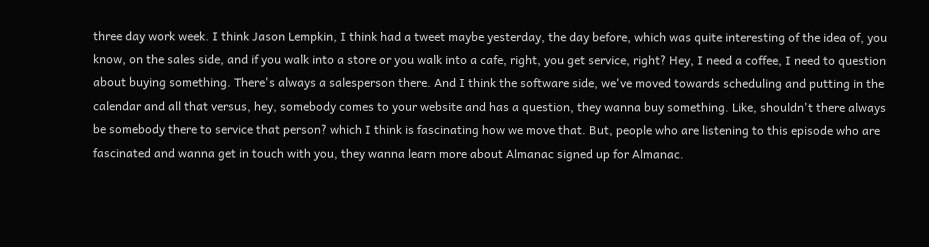three day work week. I think Jason Lempkin, I think had a tweet maybe yesterday, the day before, which was quite interesting of the idea of, you know, on the sales side, and if you walk into a store or you walk into a cafe, right, you get service, right? Hey, I need a coffee, I need to question about buying something. There's always a salesperson there. And I think the software side, we've moved towards scheduling and putting in the calendar and all that versus, hey, somebody comes to your website and has a question, they wanna buy something. Like, shouldn't there always be somebody there to service that person? which I think is fascinating how we move that. But, people who are listening to this episode who are fascinated and wanna get in touch with you, they wanna learn more about Almanac signed up for Almanac.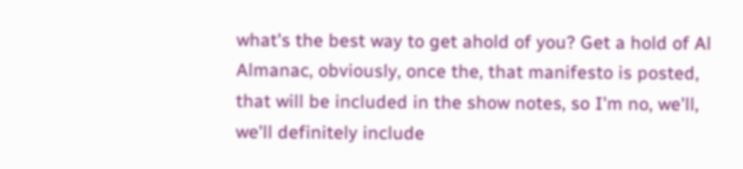what's the best way to get ahold of you? Get a hold of Al Almanac, obviously, once the, that manifesto is posted, that will be included in the show notes, so I'm no, we'll, we'll definitely include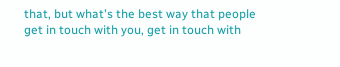that, but what's the best way that people get in touch with you, get in touch with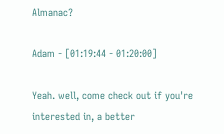Almanac?

Adam - [01:19:44 - 01:20:00]

Yeah. well, come check out if you're interested in, a better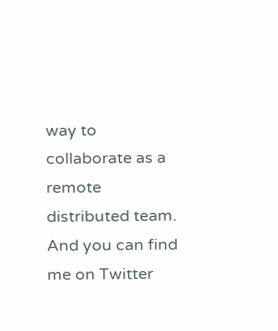way to collaborate as a remote distributed team. And you can find me on Twitter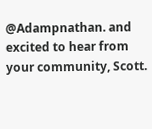@Adampnathan. and excited to hear from your community, Scott.